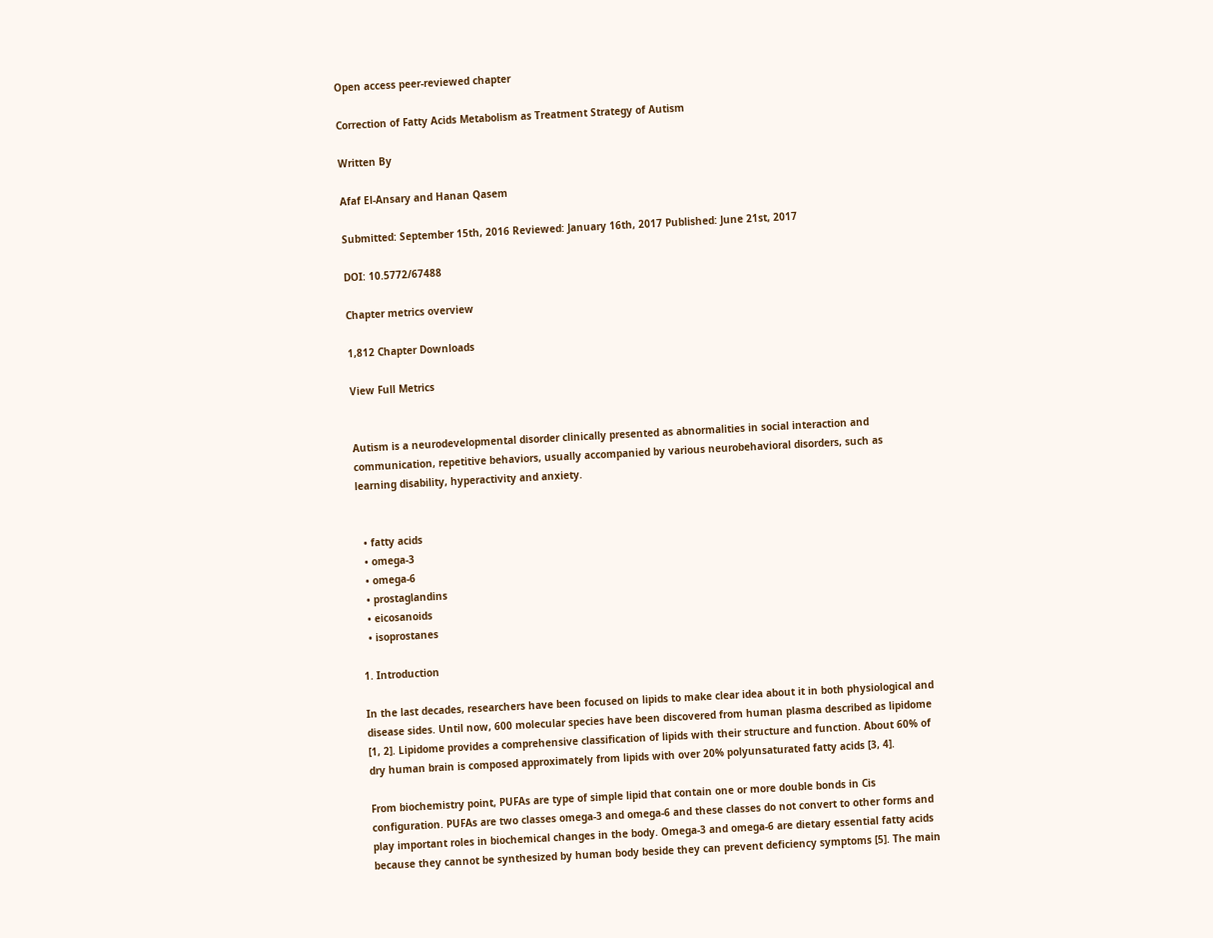Open access peer-reviewed chapter

Correction of Fatty Acids Metabolism as Treatment Strategy of Autism

Written By

Afaf El‐Ansary and Hanan Qasem

Submitted: September 15th, 2016 Reviewed: January 16th, 2017 Published: June 21st, 2017

DOI: 10.5772/67488

Chapter metrics overview

1,812 Chapter Downloads

View Full Metrics


Autism is a neurodevelopmental disorder clinically presented as abnormalities in social interaction and communication, repetitive behaviors, usually accompanied by various neurobehavioral disorders, such as learning disability, hyperactivity and anxiety.


  • fatty acids
  • omega‐3
  • omega‐6
  • prostaglandins
  • eicosanoids
  • isoprostanes

1. Introduction

In the last decades, researchers have been focused on lipids to make clear idea about it in both physiological and disease sides. Until now, 600 molecular species have been discovered from human plasma described as lipidome [1, 2]. Lipidome provides a comprehensive classification of lipids with their structure and function. About 60% of dry human brain is composed approximately from lipids with over 20% polyunsaturated fatty acids [3, 4].

From biochemistry point, PUFAs are type of simple lipid that contain one or more double bonds in Cis configuration. PUFAs are two classes omega‐3 and omega‐6 and these classes do not convert to other forms and play important roles in biochemical changes in the body. Omega‐3 and omega‐6 are dietary essential fatty acids because they cannot be synthesized by human body beside they can prevent deficiency symptoms [5]. The main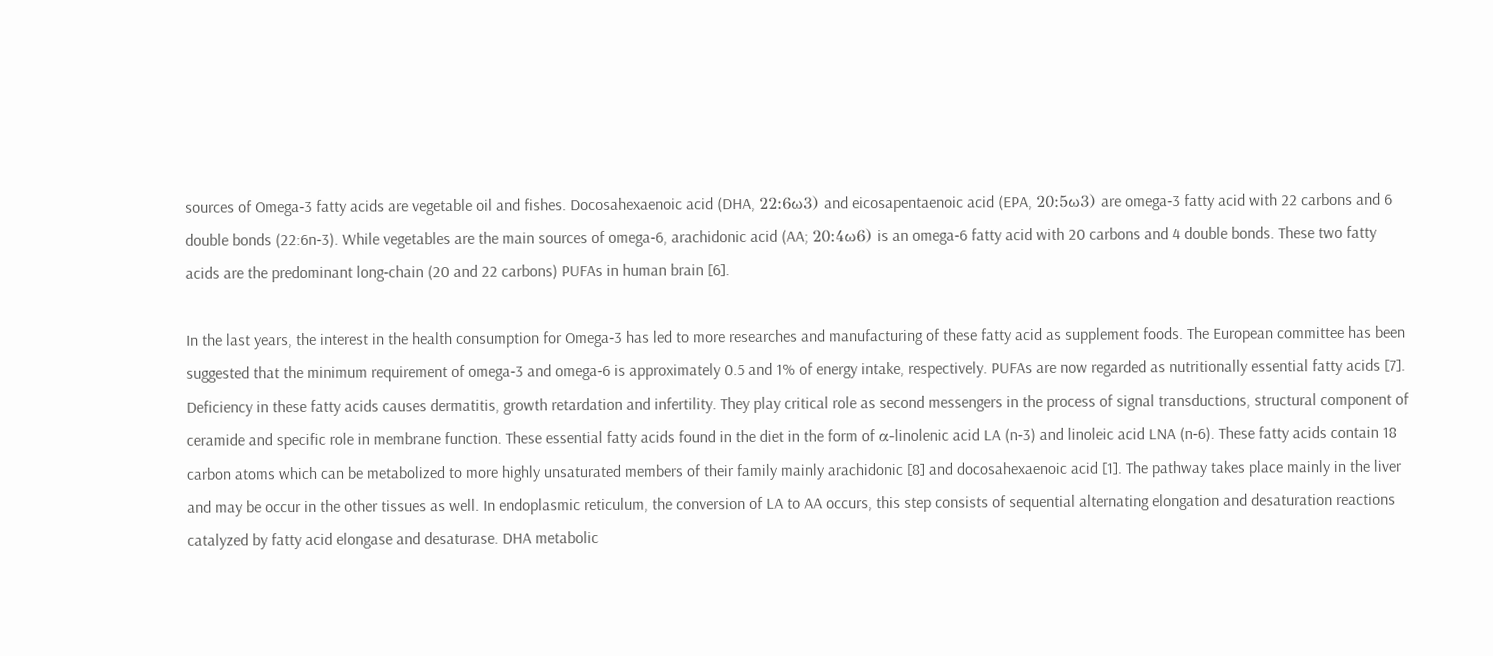sources of Omega‐3 fatty acids are vegetable oil and fishes. Docosahexaenoic acid (DHA, 22:6ω3) and eicosapentaenoic acid (EPA, 20:5ω3) are omega‐3 fatty acid with 22 carbons and 6 double bonds (22:6n‐3). While vegetables are the main sources of omega‐6, arachidonic acid (AA; 20:4ω6) is an omega‐6 fatty acid with 20 carbons and 4 double bonds. These two fatty acids are the predominant long‐chain (20 and 22 carbons) PUFAs in human brain [6].

In the last years, the interest in the health consumption for Omega‐3 has led to more researches and manufacturing of these fatty acid as supplement foods. The European committee has been suggested that the minimum requirement of omega‐3 and omega‐6 is approximately 0.5 and 1% of energy intake, respectively. PUFAs are now regarded as nutritionally essential fatty acids [7]. Deficiency in these fatty acids causes dermatitis, growth retardation and infertility. They play critical role as second messengers in the process of signal transductions, structural component of ceramide and specific role in membrane function. These essential fatty acids found in the diet in the form of α‐linolenic acid LA (n‐3) and linoleic acid LNA (n‐6). These fatty acids contain 18 carbon atoms which can be metabolized to more highly unsaturated members of their family mainly arachidonic [8] and docosahexaenoic acid [1]. The pathway takes place mainly in the liver and may be occur in the other tissues as well. In endoplasmic reticulum, the conversion of LA to AA occurs, this step consists of sequential alternating elongation and desaturation reactions catalyzed by fatty acid elongase and desaturase. DHA metabolic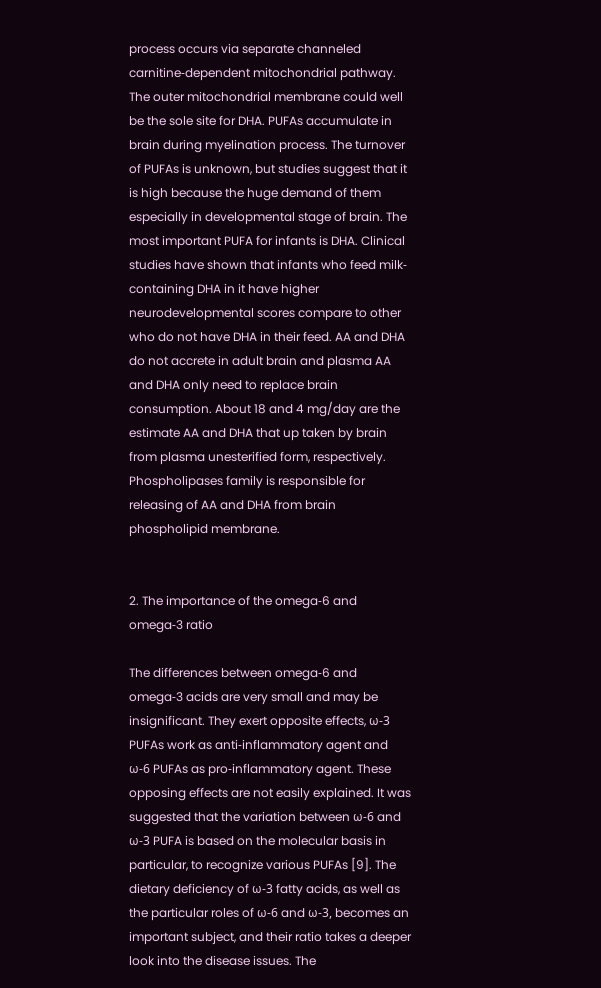process occurs via separate channeled carnitine‐dependent mitochondrial pathway. The outer mitochondrial membrane could well be the sole site for DHA. PUFAs accumulate in brain during myelination process. The turnover of PUFAs is unknown, but studies suggest that it is high because the huge demand of them especially in developmental stage of brain. The most important PUFA for infants is DHA. Clinical studies have shown that infants who feed milk‐containing DHA in it have higher neurodevelopmental scores compare to other who do not have DHA in their feed. AA and DHA do not accrete in adult brain and plasma AA and DHA only need to replace brain consumption. About 18 and 4 mg/day are the estimate AA and DHA that up taken by brain from plasma unesterified form, respectively. Phospholipases family is responsible for releasing of AA and DHA from brain phospholipid membrane.


2. The importance of the omega‐6 and omega‐3 ratio

The differences between omega‐6 and omega‐3 acids are very small and may be insignificant. They exert opposite effects, ω‐3 PUFAs work as anti‐inflammatory agent and ω‐6 PUFAs as pro‐inflammatory agent. These opposing effects are not easily explained. It was suggested that the variation between ω‐6 and ω‐3 PUFA is based on the molecular basis in particular, to recognize various PUFAs [9]. The dietary deficiency of ω‐3 fatty acids, as well as the particular roles of ω‐6 and ω‐3, becomes an important subject, and their ratio takes a deeper look into the disease issues. The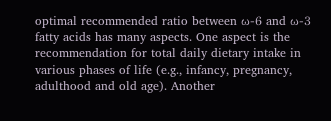optimal recommended ratio between ω‐6 and ω‐3 fatty acids has many aspects. One aspect is the recommendation for total daily dietary intake in various phases of life (e.g., infancy, pregnancy, adulthood and old age). Another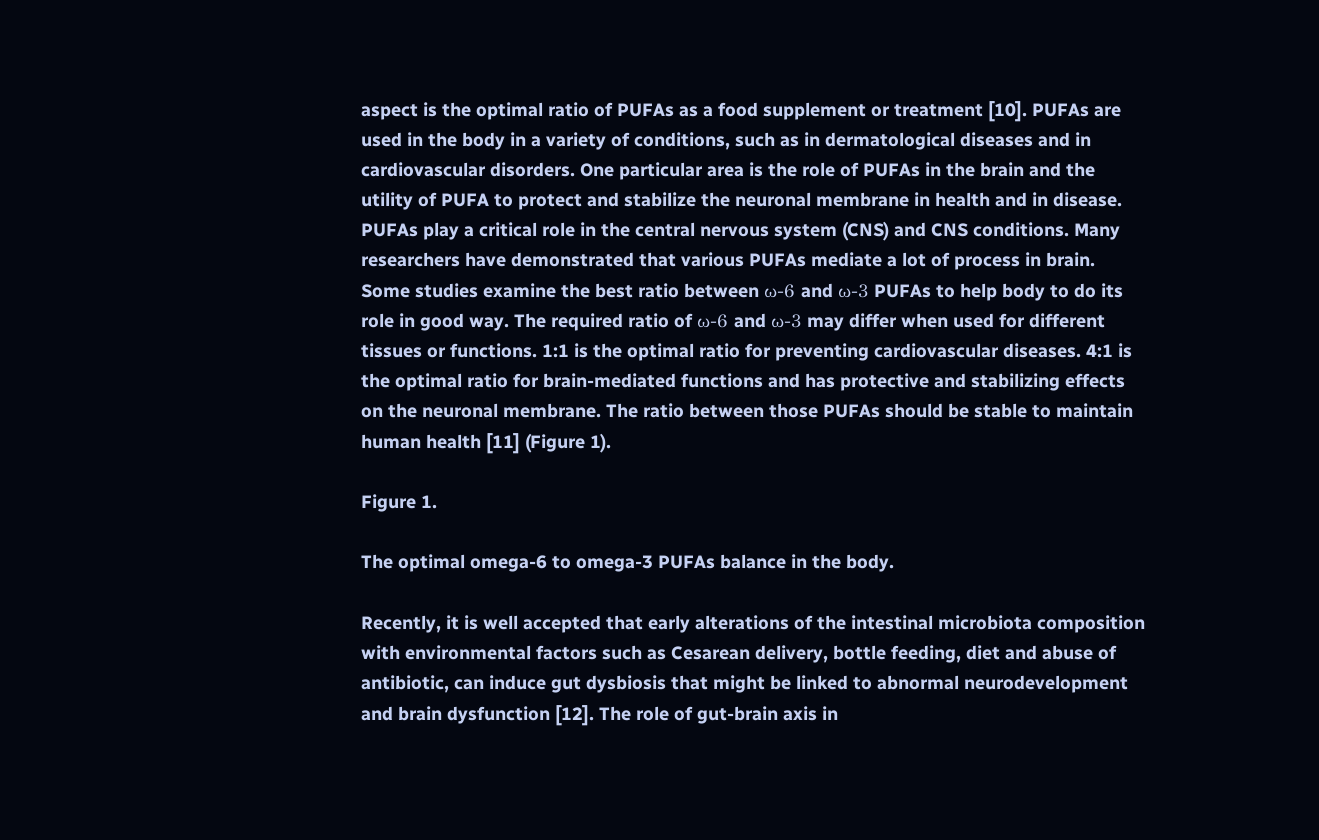aspect is the optimal ratio of PUFAs as a food supplement or treatment [10]. PUFAs are used in the body in a variety of conditions, such as in dermatological diseases and in cardiovascular disorders. One particular area is the role of PUFAs in the brain and the utility of PUFA to protect and stabilize the neuronal membrane in health and in disease. PUFAs play a critical role in the central nervous system (CNS) and CNS conditions. Many researchers have demonstrated that various PUFAs mediate a lot of process in brain. Some studies examine the best ratio between ω‐6 and ω‐3 PUFAs to help body to do its role in good way. The required ratio of ω‐6 and ω‐3 may differ when used for different tissues or functions. 1:1 is the optimal ratio for preventing cardiovascular diseases. 4:1 is the optimal ratio for brain‐mediated functions and has protective and stabilizing effects on the neuronal membrane. The ratio between those PUFAs should be stable to maintain human health [11] (Figure 1).

Figure 1.

The optimal omega‐6 to omega‐3 PUFAs balance in the body.

Recently, it is well accepted that early alterations of the intestinal microbiota composition with environmental factors such as Cesarean delivery, bottle feeding, diet and abuse of antibiotic, can induce gut dysbiosis that might be linked to abnormal neurodevelopment and brain dysfunction [12]. The role of gut‐brain axis in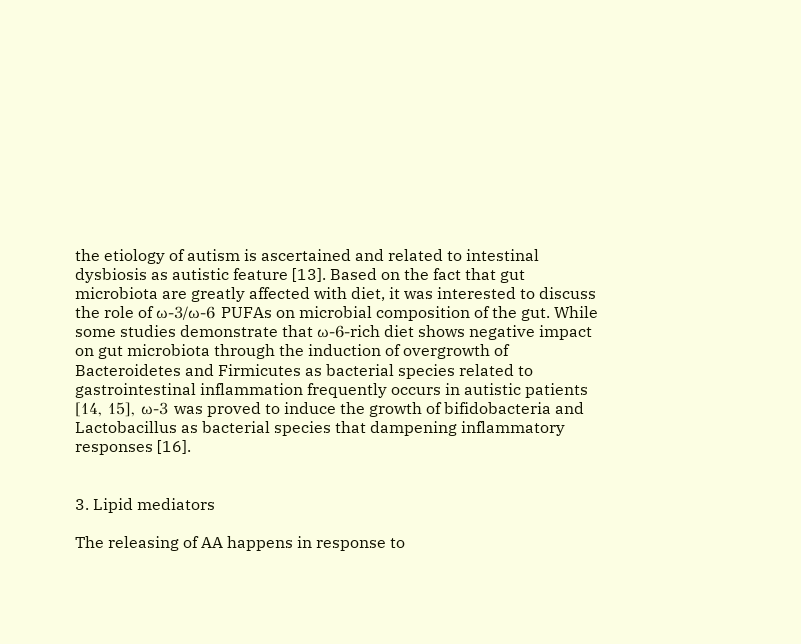the etiology of autism is ascertained and related to intestinal dysbiosis as autistic feature [13]. Based on the fact that gut microbiota are greatly affected with diet, it was interested to discuss the role of ω‐3/ω‐6 PUFAs on microbial composition of the gut. While some studies demonstrate that ω‐6‐rich diet shows negative impact on gut microbiota through the induction of overgrowth of Bacteroidetes and Firmicutes as bacterial species related to gastrointestinal inflammation frequently occurs in autistic patients [14, 15], ω‐3 was proved to induce the growth of bifidobacteria and Lactobacillus as bacterial species that dampening inflammatory responses [16].


3. Lipid mediators

The releasing of AA happens in response to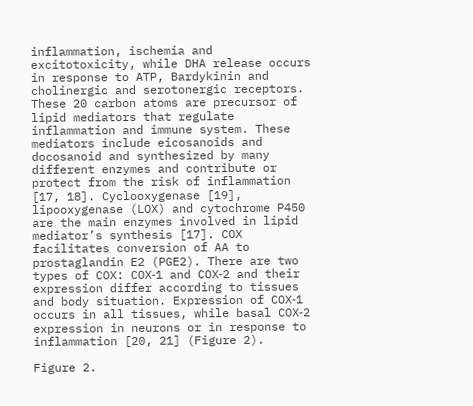inflammation, ischemia and excitotoxicity, while DHA release occurs in response to ATP, Bardykinin and cholinergic and serotonergic receptors. These 20 carbon atoms are precursor of lipid mediators that regulate inflammation and immune system. These mediators include eicosanoids and docosanoid and synthesized by many different enzymes and contribute or protect from the risk of inflammation [17, 18]. Cyclooxygenase [19], lipooxygenase (LOX) and cytochrome P450 are the main enzymes involved in lipid mediator’s synthesis [17]. COX facilitates conversion of AA to prostaglandin E2 (PGE2). There are two types of COX: COX‐1 and COX‐2 and their expression differ according to tissues and body situation. Expression of COX‐1 occurs in all tissues, while basal COX‐2 expression in neurons or in response to inflammation [20, 21] (Figure 2).

Figure 2.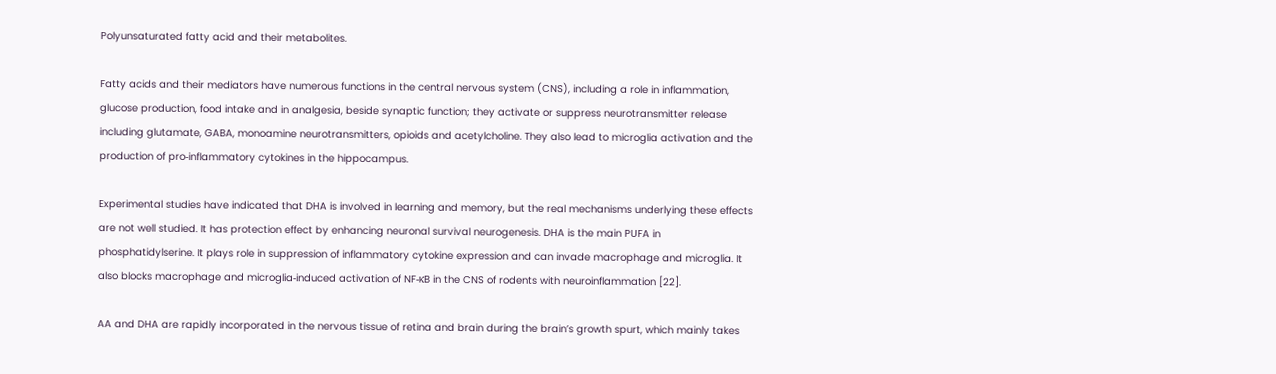Polyunsaturated fatty acid and their metabolites.

Fatty acids and their mediators have numerous functions in the central nervous system (CNS), including a role in inflammation, glucose production, food intake and in analgesia, beside synaptic function; they activate or suppress neurotransmitter release including glutamate, GABA, monoamine neurotransmitters, opioids and acetylcholine. They also lead to microglia activation and the production of pro‐inflammatory cytokines in the hippocampus.

Experimental studies have indicated that DHA is involved in learning and memory, but the real mechanisms underlying these effects are not well studied. It has protection effect by enhancing neuronal survival neurogenesis. DHA is the main PUFA in phosphatidylserine. It plays role in suppression of inflammatory cytokine expression and can invade macrophage and microglia. It also blocks macrophage and microglia‐induced activation of NF‐κB in the CNS of rodents with neuroinflammation [22].

AA and DHA are rapidly incorporated in the nervous tissue of retina and brain during the brain’s growth spurt, which mainly takes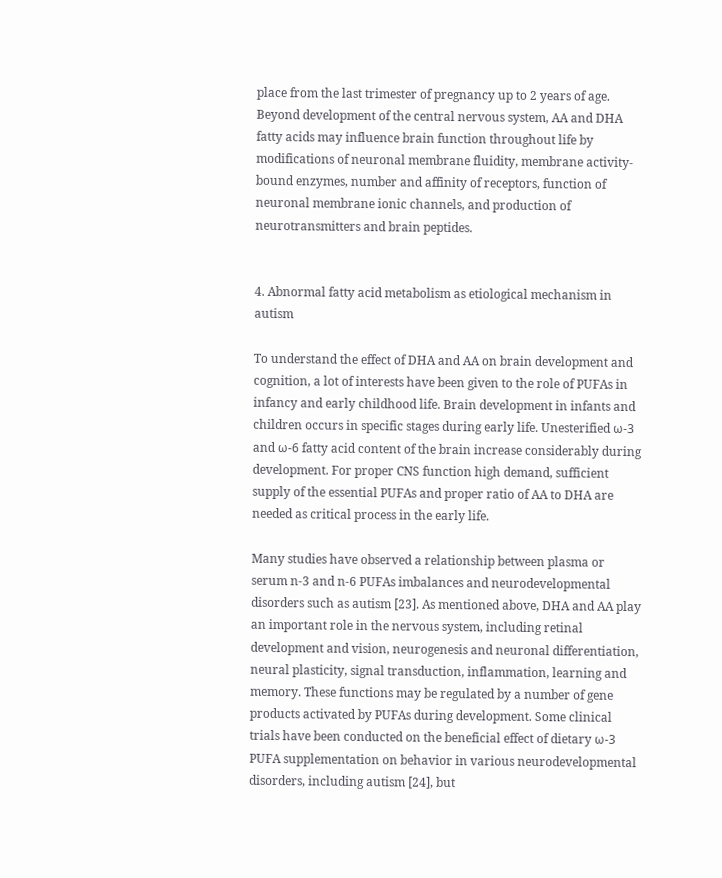place from the last trimester of pregnancy up to 2 years of age. Beyond development of the central nervous system, AA and DHA fatty acids may influence brain function throughout life by modifications of neuronal membrane fluidity, membrane activity‐bound enzymes, number and affinity of receptors, function of neuronal membrane ionic channels, and production of neurotransmitters and brain peptides.


4. Abnormal fatty acid metabolism as etiological mechanism in autism

To understand the effect of DHA and AA on brain development and cognition, a lot of interests have been given to the role of PUFAs in infancy and early childhood life. Brain development in infants and children occurs in specific stages during early life. Unesterified ω‐3 and ω‐6 fatty acid content of the brain increase considerably during development. For proper CNS function high demand, sufficient supply of the essential PUFAs and proper ratio of AA to DHA are needed as critical process in the early life.

Many studies have observed a relationship between plasma or serum n‐3 and n‐6 PUFAs imbalances and neurodevelopmental disorders such as autism [23]. As mentioned above, DHA and AA play an important role in the nervous system, including retinal development and vision, neurogenesis and neuronal differentiation, neural plasticity, signal transduction, inflammation, learning and memory. These functions may be regulated by a number of gene products activated by PUFAs during development. Some clinical trials have been conducted on the beneficial effect of dietary ω‐3 PUFA supplementation on behavior in various neurodevelopmental disorders, including autism [24], but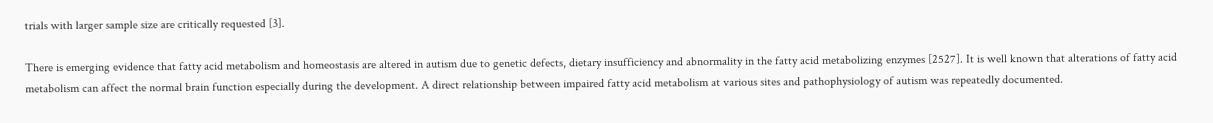trials with larger sample size are critically requested [3].

There is emerging evidence that fatty acid metabolism and homeostasis are altered in autism due to genetic defects, dietary insufficiency and abnormality in the fatty acid metabolizing enzymes [2527]. It is well known that alterations of fatty acid metabolism can affect the normal brain function especially during the development. A direct relationship between impaired fatty acid metabolism at various sites and pathophysiology of autism was repeatedly documented.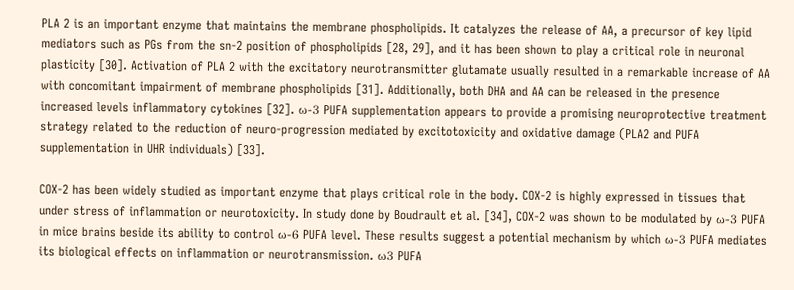PLA 2 is an important enzyme that maintains the membrane phospholipids. It catalyzes the release of AA, a precursor of key lipid mediators such as PGs from the sn‐2 position of phospholipids [28, 29], and it has been shown to play a critical role in neuronal plasticity [30]. Activation of PLA 2 with the excitatory neurotransmitter glutamate usually resulted in a remarkable increase of AA with concomitant impairment of membrane phospholipids [31]. Additionally, both DHA and AA can be released in the presence increased levels inflammatory cytokines [32]. ω‐3 PUFA supplementation appears to provide a promising neuroprotective treatment strategy related to the reduction of neuro‐progression mediated by excitotoxicity and oxidative damage (PLA2 and PUFA supplementation in UHR individuals) [33].

COX‐2 has been widely studied as important enzyme that plays critical role in the body. COX‐2 is highly expressed in tissues that under stress of inflammation or neurotoxicity. In study done by Boudrault et al. [34], COX‐2 was shown to be modulated by ω‐3 PUFA in mice brains beside its ability to control ω‐6 PUFA level. These results suggest a potential mechanism by which ω‐3 PUFA mediates its biological effects on inflammation or neurotransmission. ω3 PUFA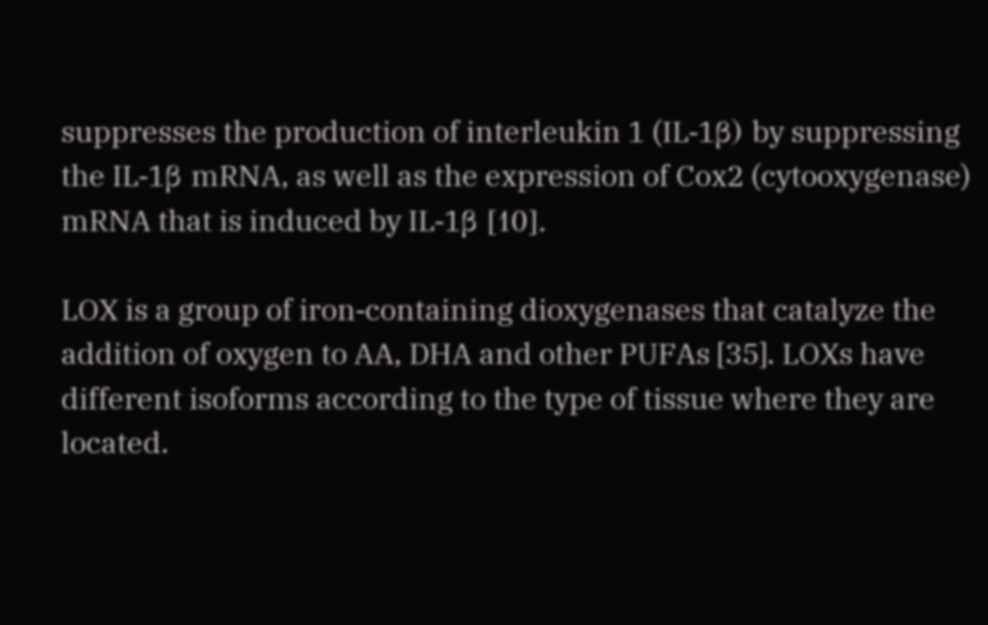suppresses the production of interleukin 1 (IL‐1β) by suppressing the IL‐1β mRNA, as well as the expression of Cox2 (cytooxygenase) mRNA that is induced by IL‐1β [10].

LOX is a group of iron‐containing dioxygenases that catalyze the addition of oxygen to AA, DHA and other PUFAs [35]. LOXs have different isoforms according to the type of tissue where they are located.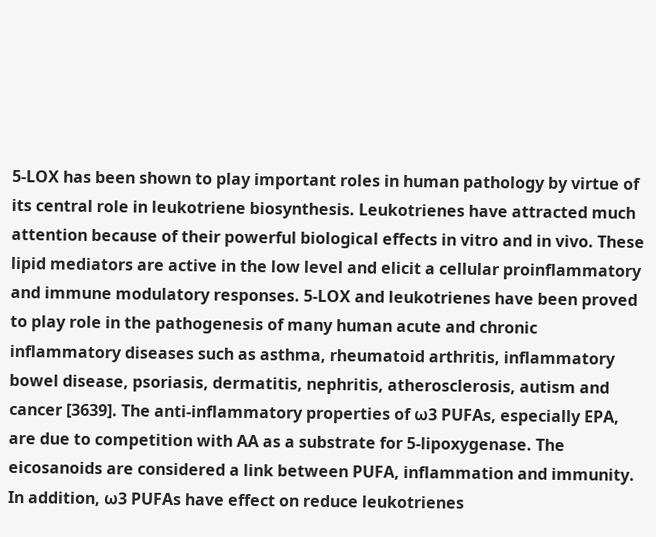5‐LOX has been shown to play important roles in human pathology by virtue of its central role in leukotriene biosynthesis. Leukotrienes have attracted much attention because of their powerful biological effects in vitro and in vivo. These lipid mediators are active in the low level and elicit a cellular proinflammatory and immune modulatory responses. 5‐LOX and leukotrienes have been proved to play role in the pathogenesis of many human acute and chronic inflammatory diseases such as asthma, rheumatoid arthritis, inflammatory bowel disease, psoriasis, dermatitis, nephritis, atherosclerosis, autism and cancer [3639]. The anti‐inflammatory properties of ω3 PUFAs, especially EPA, are due to competition with AA as a substrate for 5‐lipoxygenase. The eicosanoids are considered a link between PUFA, inflammation and immunity. In addition, ω3 PUFAs have effect on reduce leukotrienes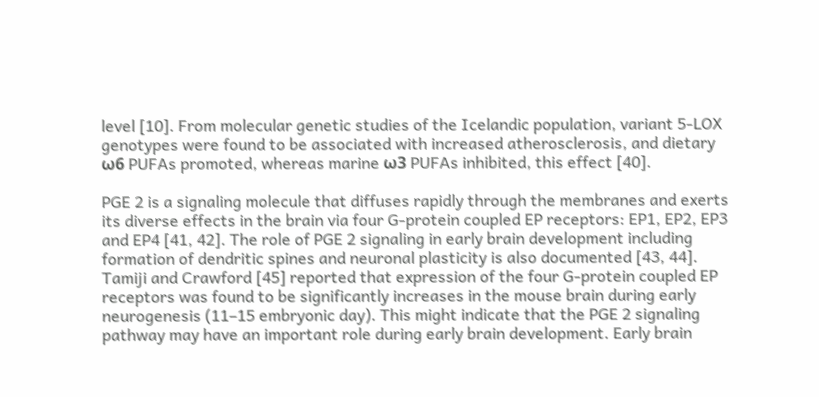level [10]. From molecular genetic studies of the Icelandic population, variant 5‐LOX genotypes were found to be associated with increased atherosclerosis, and dietary ω6 PUFAs promoted, whereas marine ω3 PUFAs inhibited, this effect [40].

PGE 2 is a signaling molecule that diffuses rapidly through the membranes and exerts its diverse effects in the brain via four G‐protein coupled EP receptors: EP1, EP2, EP3 and EP4 [41, 42]. The role of PGE 2 signaling in early brain development including formation of dendritic spines and neuronal plasticity is also documented [43, 44]. Tamiji and Crawford [45] reported that expression of the four G‐protein coupled EP receptors was found to be significantly increases in the mouse brain during early neurogenesis (11–15 embryonic day). This might indicate that the PGE 2 signaling pathway may have an important role during early brain development. Early brain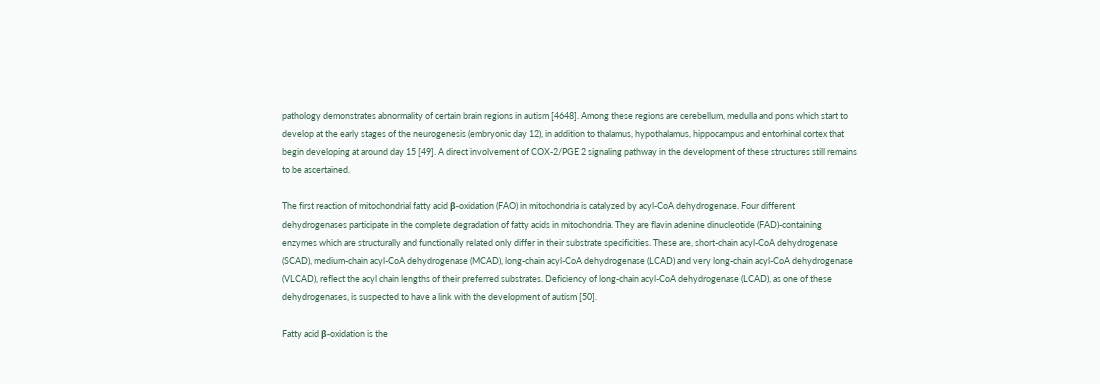pathology demonstrates abnormality of certain brain regions in autism [4648]. Among these regions are cerebellum, medulla and pons which start to develop at the early stages of the neurogenesis (embryonic day 12), in addition to thalamus, hypothalamus, hippocampus and entorhinal cortex that begin developing at around day 15 [49]. A direct involvement of COX‐2/PGE 2 signaling pathway in the development of these structures still remains to be ascertained.

The first reaction of mitochondrial fatty acid β‐oxidation (FAO) in mitochondria is catalyzed by acyl‐CoA dehydrogenase. Four different dehydrogenases participate in the complete degradation of fatty acids in mitochondria. They are flavin adenine dinucleotide (FAD)‐containing enzymes which are structurally and functionally related only differ in their substrate specificities. These are, short‐chain acyl‐CoA dehydrogenase (SCAD), medium‐chain acyl‐CoA dehydrogenase (MCAD), long‐chain acyl‐CoA dehydrogenase (LCAD) and very long‐chain acyl‐CoA dehydrogenase (VLCAD), reflect the acyl chain lengths of their preferred substrates. Deficiency of long‐chain acyl‐CoA dehydrogenase (LCAD), as one of these dehydrogenases, is suspected to have a link with the development of autism [50].

Fatty acid β‐oxidation is the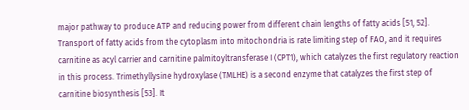major pathway to produce ATP and reducing power from different chain lengths of fatty acids [51, 52]. Transport of fatty acids from the cytoplasm into mitochondria is rate limiting step of FAO, and it requires carnitine as acyl carrier and carnitine palmitoyltransferase I (CPT1), which catalyzes the first regulatory reaction in this process. Trimethyllysine hydroxylase (TMLHE) is a second enzyme that catalyzes the first step of carnitine biosynthesis [53]. It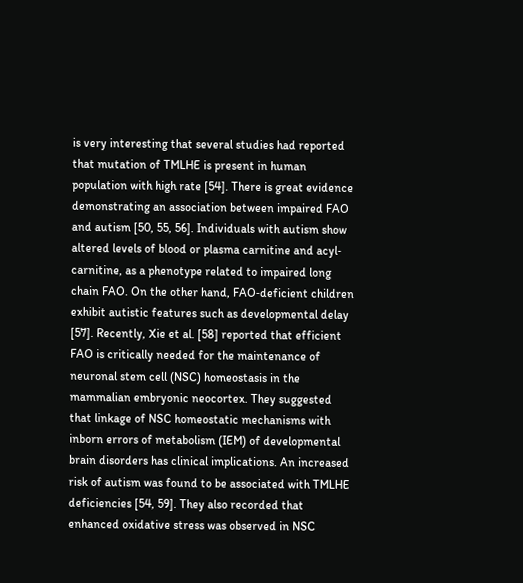is very interesting that several studies had reported that mutation of TMLHE is present in human population with high rate [54]. There is great evidence demonstrating an association between impaired FAO and autism [50, 55, 56]. Individuals with autism show altered levels of blood or plasma carnitine and acyl‐carnitine, as a phenotype related to impaired long chain FAO. On the other hand, FAO‐deficient children exhibit autistic features such as developmental delay [57]. Recently, Xie et al. [58] reported that efficient FAO is critically needed for the maintenance of neuronal stem cell (NSC) homeostasis in the mammalian embryonic neocortex. They suggested that linkage of NSC homeostatic mechanisms with inborn errors of metabolism (IEM) of developmental brain disorders has clinical implications. An increased risk of autism was found to be associated with TMLHE deficiencies [54, 59]. They also recorded that enhanced oxidative stress was observed in NSC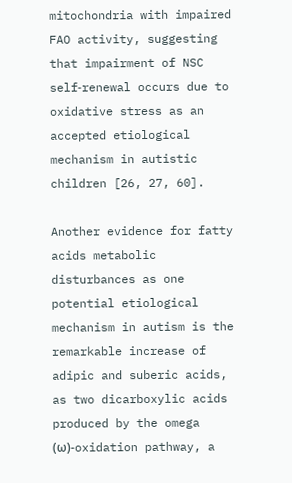mitochondria with impaired FAO activity, suggesting that impairment of NSC self‐renewal occurs due to oxidative stress as an accepted etiological mechanism in autistic children [26, 27, 60].

Another evidence for fatty acids metabolic disturbances as one potential etiological mechanism in autism is the remarkable increase of adipic and suberic acids, as two dicarboxylic acids produced by the omega (ω)‐oxidation pathway, a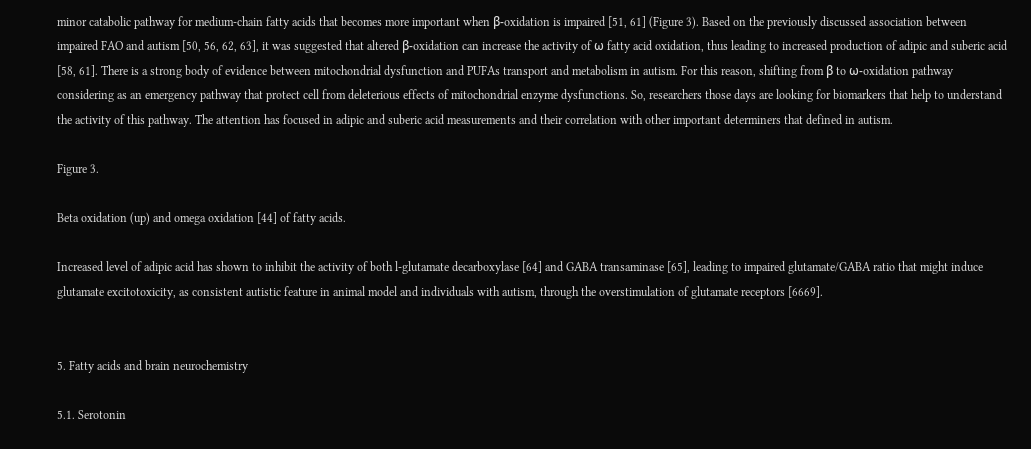minor catabolic pathway for medium‐chain fatty acids that becomes more important when β‐oxidation is impaired [51, 61] (Figure 3). Based on the previously discussed association between impaired FAO and autism [50, 56, 62, 63], it was suggested that altered β‐oxidation can increase the activity of ω fatty acid oxidation, thus leading to increased production of adipic and suberic acid [58, 61]. There is a strong body of evidence between mitochondrial dysfunction and PUFAs transport and metabolism in autism. For this reason, shifting from β to ω‐oxidation pathway considering as an emergency pathway that protect cell from deleterious effects of mitochondrial enzyme dysfunctions. So, researchers those days are looking for biomarkers that help to understand the activity of this pathway. The attention has focused in adipic and suberic acid measurements and their correlation with other important determiners that defined in autism.

Figure 3.

Beta oxidation (up) and omega oxidation [44] of fatty acids.

Increased level of adipic acid has shown to inhibit the activity of both l‐glutamate decarboxylase [64] and GABA transaminase [65], leading to impaired glutamate/GABA ratio that might induce glutamate excitotoxicity, as consistent autistic feature in animal model and individuals with autism, through the overstimulation of glutamate receptors [6669].


5. Fatty acids and brain neurochemistry

5.1. Serotonin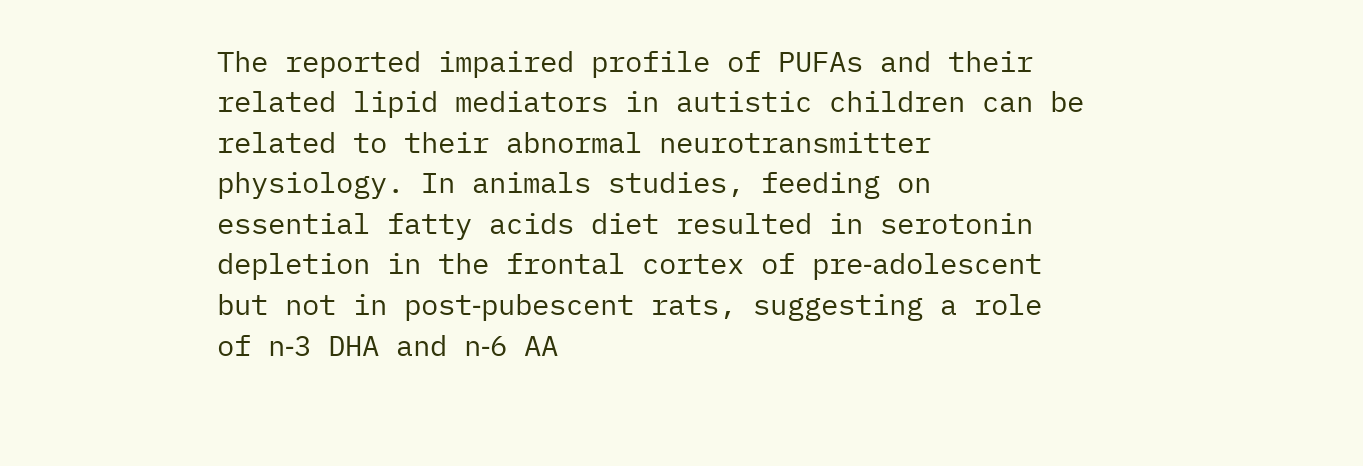The reported impaired profile of PUFAs and their related lipid mediators in autistic children can be related to their abnormal neurotransmitter physiology. In animals studies, feeding on essential fatty acids diet resulted in serotonin depletion in the frontal cortex of pre‐adolescent but not in post‐pubescent rats, suggesting a role of n‐3 DHA and n‐6 AA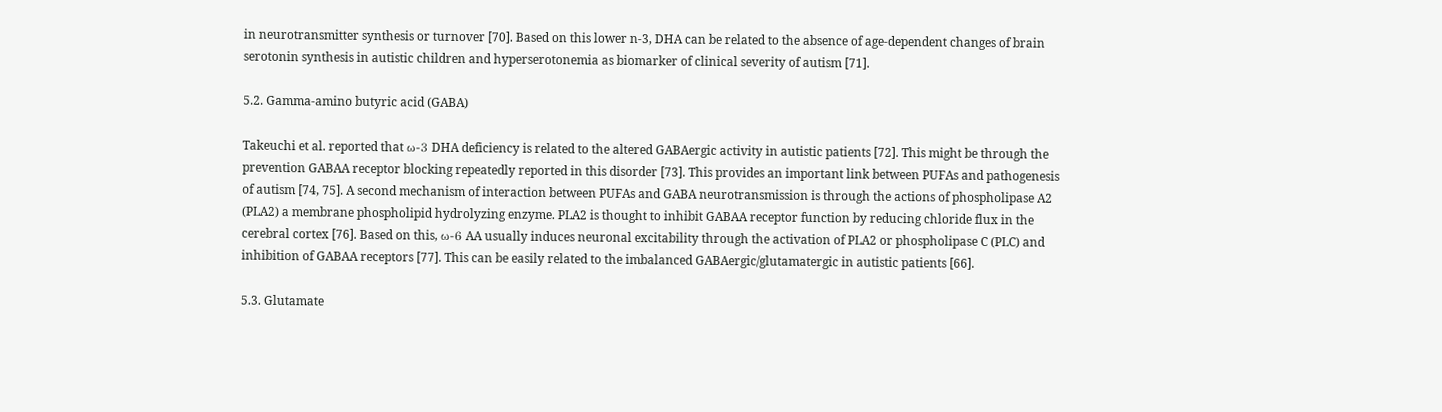in neurotransmitter synthesis or turnover [70]. Based on this lower n‐3, DHA can be related to the absence of age‐dependent changes of brain serotonin synthesis in autistic children and hyperserotonemia as biomarker of clinical severity of autism [71].

5.2. Gamma‐amino butyric acid (GABA)

Takeuchi et al. reported that ω‐3 DHA deficiency is related to the altered GABAergic activity in autistic patients [72]. This might be through the prevention GABAA receptor blocking repeatedly reported in this disorder [73]. This provides an important link between PUFAs and pathogenesis of autism [74, 75]. A second mechanism of interaction between PUFAs and GABA neurotransmission is through the actions of phospholipase A2 (PLA2) a membrane phospholipid hydrolyzing enzyme. PLA2 is thought to inhibit GABAA receptor function by reducing chloride flux in the cerebral cortex [76]. Based on this, ω‐6 AA usually induces neuronal excitability through the activation of PLA2 or phospholipase C (PLC) and inhibition of GABAA receptors [77]. This can be easily related to the imbalanced GABAergic/glutamatergic in autistic patients [66].

5.3. Glutamate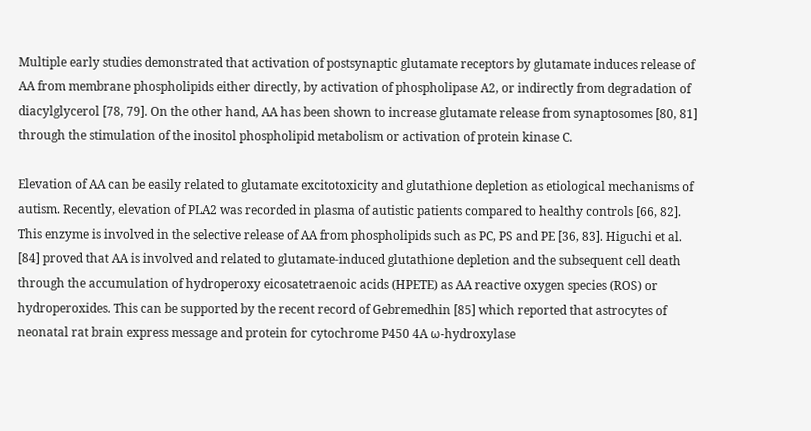Multiple early studies demonstrated that activation of postsynaptic glutamate receptors by glutamate induces release of AA from membrane phospholipids either directly, by activation of phospholipase A2, or indirectly from degradation of diacylglycerol [78, 79]. On the other hand, AA has been shown to increase glutamate release from synaptosomes [80, 81] through the stimulation of the inositol phospholipid metabolism or activation of protein kinase C.

Elevation of AA can be easily related to glutamate excitotoxicity and glutathione depletion as etiological mechanisms of autism. Recently, elevation of PLA2 was recorded in plasma of autistic patients compared to healthy controls [66, 82]. This enzyme is involved in the selective release of AA from phospholipids such as PC, PS and PE [36, 83]. Higuchi et al. [84] proved that AA is involved and related to glutamate‐induced glutathione depletion and the subsequent cell death through the accumulation of hydroperoxy eicosatetraenoic acids (HPETE) as AA reactive oxygen species (ROS) or hydroperoxides. This can be supported by the recent record of Gebremedhin [85] which reported that astrocytes of neonatal rat brain express message and protein for cytochrome P450 4A ω‐hydroxylase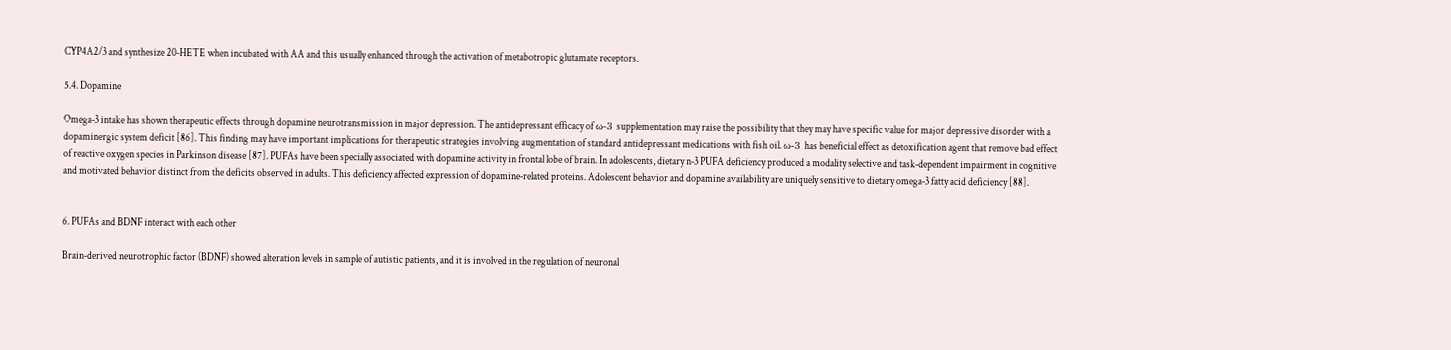CYP4A2/3 and synthesize 20‐HETE when incubated with AA and this usually enhanced through the activation of metabotropic glutamate receptors.

5.4. Dopamine

Omega‐3 intake has shown therapeutic effects through dopamine neurotransmission in major depression. The antidepressant efficacy of ω‐3 supplementation may raise the possibility that they may have specific value for major depressive disorder with a dopaminergic system deficit [86]. This finding may have important implications for therapeutic strategies involving augmentation of standard antidepressant medications with fish oil. ω‐3 has beneficial effect as detoxification agent that remove bad effect of reactive oxygen species in Parkinson disease [87]. PUFAs have been specially associated with dopamine activity in frontal lobe of brain. In adolescents, dietary n‐3 PUFA deficiency produced a modality selective and task‐dependent impairment in cognitive and motivated behavior distinct from the deficits observed in adults. This deficiency affected expression of dopamine‐related proteins. Adolescent behavior and dopamine availability are uniquely sensitive to dietary omega‐3 fatty acid deficiency [88].


6. PUFAs and BDNF interact with each other

Brain‐derived neurotrophic factor (BDNF) showed alteration levels in sample of autistic patients, and it is involved in the regulation of neuronal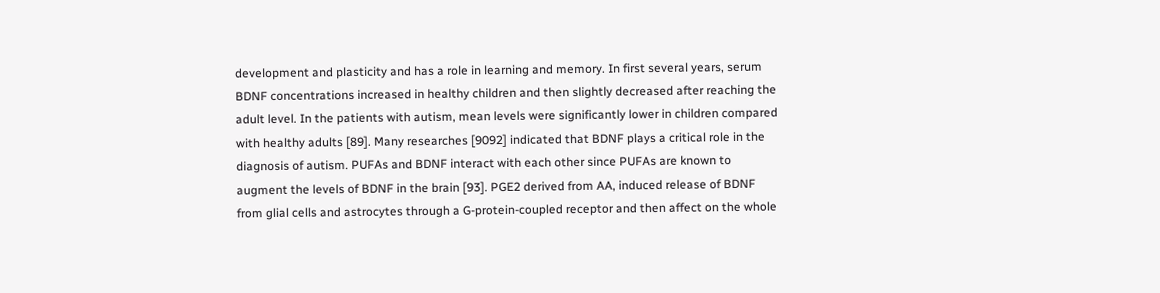development and plasticity and has a role in learning and memory. In first several years, serum BDNF concentrations increased in healthy children and then slightly decreased after reaching the adult level. In the patients with autism, mean levels were significantly lower in children compared with healthy adults [89]. Many researches [9092] indicated that BDNF plays a critical role in the diagnosis of autism. PUFAs and BDNF interact with each other since PUFAs are known to augment the levels of BDNF in the brain [93]. PGE2 derived from AA, induced release of BDNF from glial cells and astrocytes through a G‐protein‐coupled receptor and then affect on the whole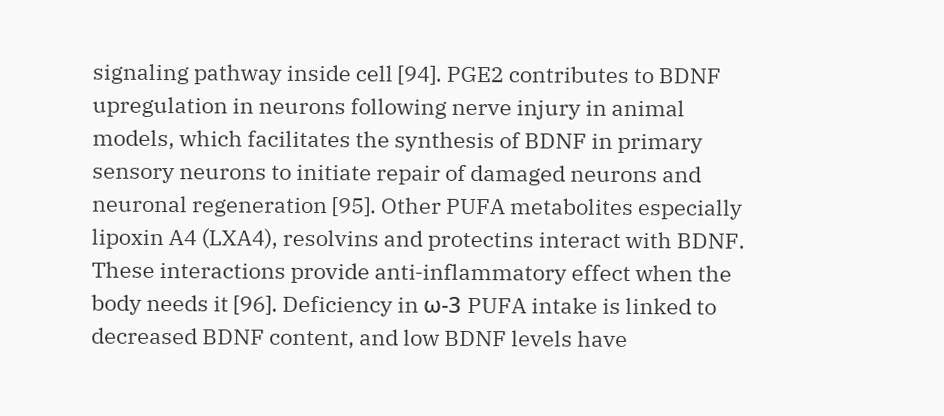signaling pathway inside cell [94]. PGE2 contributes to BDNF upregulation in neurons following nerve injury in animal models, which facilitates the synthesis of BDNF in primary sensory neurons to initiate repair of damaged neurons and neuronal regeneration [95]. Other PUFA metabolites especially lipoxin A4 (LXA4), resolvins and protectins interact with BDNF. These interactions provide anti‐inflammatory effect when the body needs it [96]. Deficiency in ω‐3 PUFA intake is linked to decreased BDNF content, and low BDNF levels have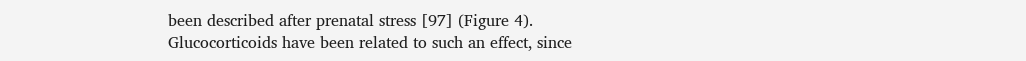been described after prenatal stress [97] (Figure 4). Glucocorticoids have been related to such an effect, since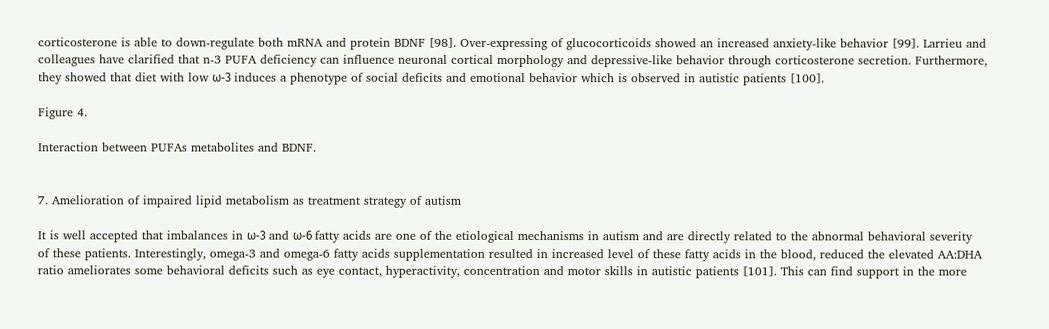corticosterone is able to down‐regulate both mRNA and protein BDNF [98]. Over‐expressing of glucocorticoids showed an increased anxiety‐like behavior [99]. Larrieu and colleagues have clarified that n‐3 PUFA deficiency can influence neuronal cortical morphology and depressive‐like behavior through corticosterone secretion. Furthermore, they showed that diet with low ω‐3 induces a phenotype of social deficits and emotional behavior which is observed in autistic patients [100].

Figure 4.

Interaction between PUFAs metabolites and BDNF.


7. Amelioration of impaired lipid metabolism as treatment strategy of autism

It is well accepted that imbalances in ω‐3 and ω‐6 fatty acids are one of the etiological mechanisms in autism and are directly related to the abnormal behavioral severity of these patients. Interestingly, omega‐3 and omega‐6 fatty acids supplementation resulted in increased level of these fatty acids in the blood, reduced the elevated AA:DHA ratio ameliorates some behavioral deficits such as eye contact, hyperactivity, concentration and motor skills in autistic patients [101]. This can find support in the more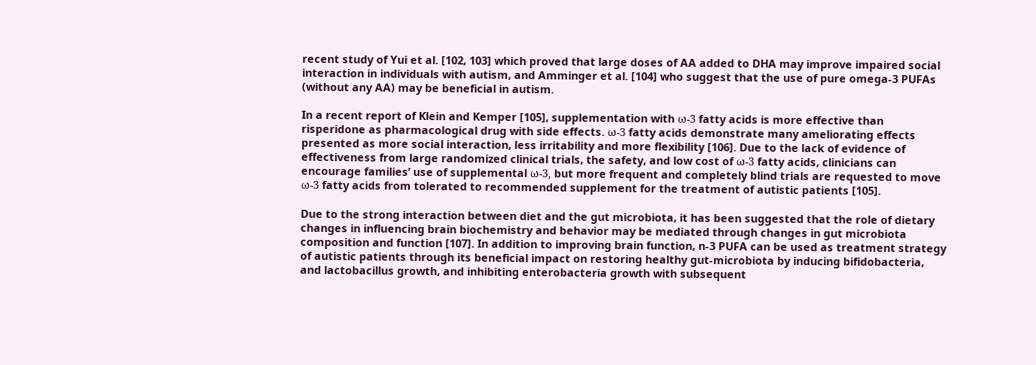recent study of Yui et al. [102, 103] which proved that large doses of AA added to DHA may improve impaired social interaction in individuals with autism, and Amminger et al. [104] who suggest that the use of pure omega‐3 PUFAs (without any AA) may be beneficial in autism.

In a recent report of Klein and Kemper [105], supplementation with ω‐3 fatty acids is more effective than risperidone as pharmacological drug with side effects. ω‐3 fatty acids demonstrate many ameliorating effects presented as more social interaction, less irritability and more flexibility [106]. Due to the lack of evidence of effectiveness from large randomized clinical trials, the safety, and low cost of ω‐3 fatty acids, clinicians can encourage families’ use of supplemental ω‐3, but more frequent and completely blind trials are requested to move ω‐3 fatty acids from tolerated to recommended supplement for the treatment of autistic patients [105].

Due to the strong interaction between diet and the gut microbiota, it has been suggested that the role of dietary changes in influencing brain biochemistry and behavior may be mediated through changes in gut microbiota composition and function [107]. In addition to improving brain function, n‐3 PUFA can be used as treatment strategy of autistic patients through its beneficial impact on restoring healthy gut‐microbiota by inducing bifidobacteria, and lactobacillus growth, and inhibiting enterobacteria growth with subsequent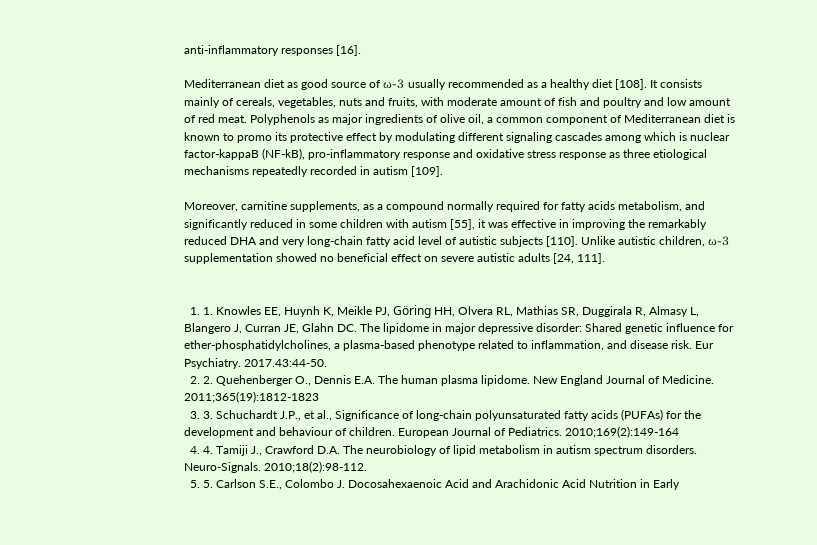anti‐inflammatory responses [16].

Mediterranean diet as good source of ω‐3 usually recommended as a healthy diet [108]. It consists mainly of cereals, vegetables, nuts and fruits, with moderate amount of fish and poultry and low amount of red meat. Polyphenols as major ingredients of olive oil, a common component of Mediterranean diet is known to promo its protective effect by modulating different signaling cascades among which is nuclear factor‐kappaB (NF‐kB), pro‐inflammatory response and oxidative stress response as three etiological mechanisms repeatedly recorded in autism [109].

Moreover, carnitine supplements, as a compound normally required for fatty acids metabolism, and significantly reduced in some children with autism [55], it was effective in improving the remarkably reduced DHA and very long‐chain fatty acid level of autistic subjects [110]. Unlike autistic children, ω‐3 supplementation showed no beneficial effect on severe autistic adults [24, 111].


  1. 1. Knowles EE, Huynh K, Meikle PJ, Göring HH, Olvera RL, Mathias SR, Duggirala R, Almasy L, Blangero J, Curran JE, Glahn DC. The lipidome in major depressive disorder: Shared genetic influence for ether-phosphatidylcholines, a plasma-based phenotype related to inflammation, and disease risk. Eur Psychiatry. 2017.43:44-50.
  2. 2. Quehenberger O., Dennis E.A. The human plasma lipidome. New England Journal of Medicine. 2011;365(19):1812-1823
  3. 3. Schuchardt J.P., et al., Significance of long‐chain polyunsaturated fatty acids (PUFAs) for the development and behaviour of children. European Journal of Pediatrics. 2010;169(2):149-164
  4. 4. Tamiji J., Crawford D.A. The neurobiology of lipid metabolism in autism spectrum disorders. Neuro‐Signals. 2010;18(2):98-112.
  5. 5. Carlson S.E., Colombo J. Docosahexaenoic Acid and Arachidonic Acid Nutrition in Early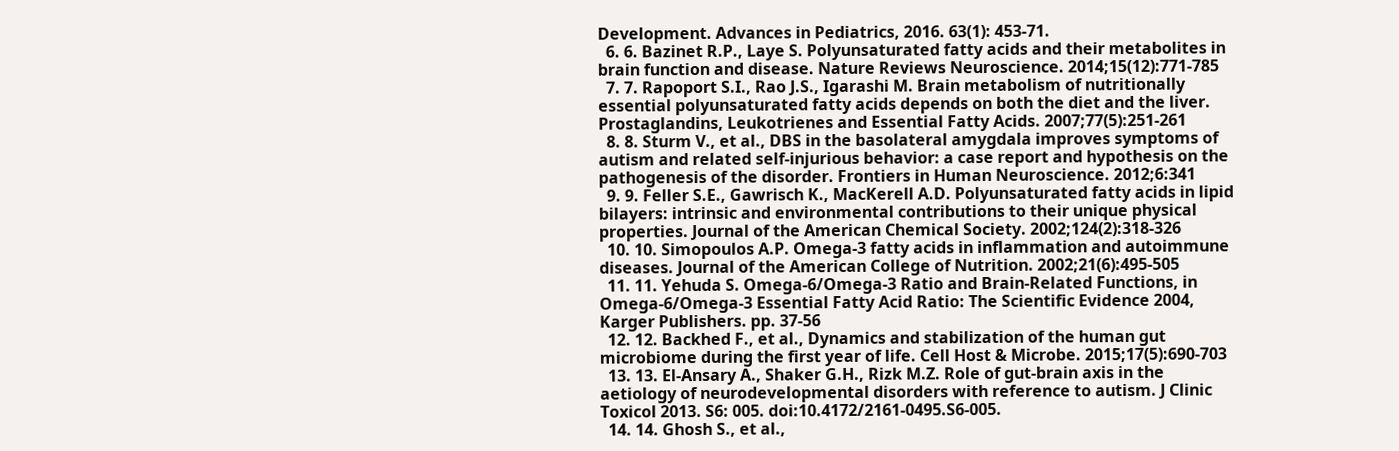Development. Advances in Pediatrics, 2016. 63(1): 453-71.
  6. 6. Bazinet R.P., Laye S. Polyunsaturated fatty acids and their metabolites in brain function and disease. Nature Reviews Neuroscience. 2014;15(12):771-785
  7. 7. Rapoport S.I., Rao J.S., Igarashi M. Brain metabolism of nutritionally essential polyunsaturated fatty acids depends on both the diet and the liver. Prostaglandins, Leukotrienes and Essential Fatty Acids. 2007;77(5):251-261
  8. 8. Sturm V., et al., DBS in the basolateral amygdala improves symptoms of autism and related self‐injurious behavior: a case report and hypothesis on the pathogenesis of the disorder. Frontiers in Human Neuroscience. 2012;6:341
  9. 9. Feller S.E., Gawrisch K., MacKerell A.D. Polyunsaturated fatty acids in lipid bilayers: intrinsic and environmental contributions to their unique physical properties. Journal of the American Chemical Society. 2002;124(2):318-326
  10. 10. Simopoulos A.P. Omega‐3 fatty acids in inflammation and autoimmune diseases. Journal of the American College of Nutrition. 2002;21(6):495-505
  11. 11. Yehuda S. Omega‐6/Omega‐3 Ratio and Brain‐Related Functions, in Omega‐6/Omega‐3 Essential Fatty Acid Ratio: The Scientific Evidence 2004, Karger Publishers. pp. 37-56
  12. 12. Backhed F., et al., Dynamics and stabilization of the human gut microbiome during the first year of life. Cell Host & Microbe. 2015;17(5):690-703
  13. 13. El‐Ansary A., Shaker G.H., Rizk M.Z. Role of gut-brain axis in the aetiology of neurodevelopmental disorders with reference to autism. J Clinic Toxicol 2013. S6: 005. doi:10.4172/2161-0495.S6-005.
  14. 14. Ghosh S., et al.,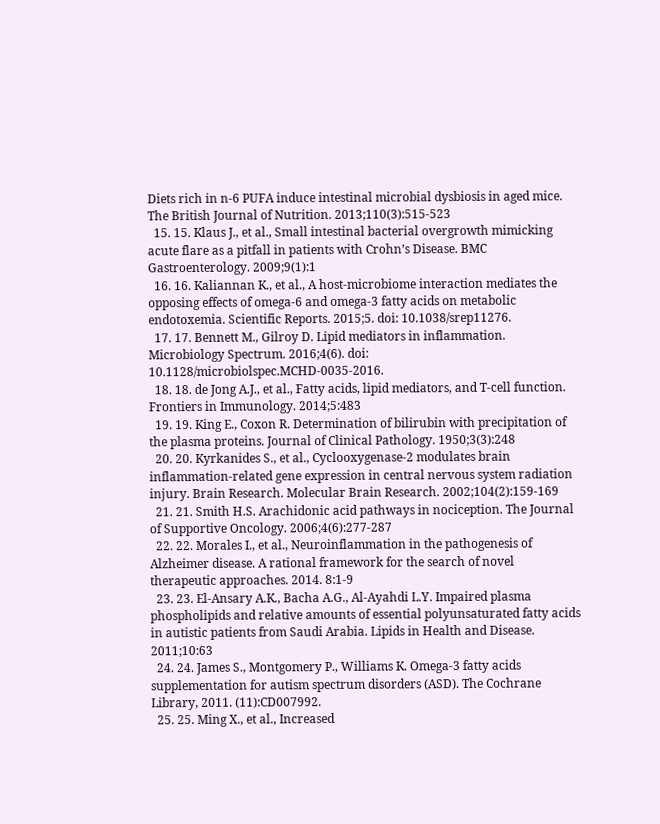Diets rich in n‐6 PUFA induce intestinal microbial dysbiosis in aged mice. The British Journal of Nutrition. 2013;110(3):515-523
  15. 15. Klaus J., et al., Small intestinal bacterial overgrowth mimicking acute flare as a pitfall in patients with Crohn’s Disease. BMC Gastroenterology. 2009;9(1):1
  16. 16. Kaliannan K., et al., A host‐microbiome interaction mediates the opposing effects of omega‐6 and omega‐3 fatty acids on metabolic endotoxemia. Scientific Reports. 2015;5. doi: 10.1038/srep11276.
  17. 17. Bennett M., Gilroy D. Lipid mediators in inflammation. Microbiology Spectrum. 2016;4(6). doi: 10.1128/microbiolspec.MCHD-0035-2016.
  18. 18. de Jong A.J., et al., Fatty acids, lipid mediators, and T‐cell function. Frontiers in Immunology. 2014;5:483
  19. 19. King E., Coxon R. Determination of bilirubin with precipitation of the plasma proteins. Journal of Clinical Pathology. 1950;3(3):248
  20. 20. Kyrkanides S., et al., Cyclooxygenase‐2 modulates brain inflammation‐related gene expression in central nervous system radiation injury. Brain Research. Molecular Brain Research. 2002;104(2):159-169
  21. 21. Smith H.S. Arachidonic acid pathways in nociception. The Journal of Supportive Oncology. 2006;4(6):277-287
  22. 22. Morales I., et al., Neuroinflammation in the pathogenesis of Alzheimer disease. A rational framework for the search of novel therapeutic approaches. 2014. 8:1-9
  23. 23. El‐Ansary A.K., Bacha A.G., Al‐Ayahdi L.Y. Impaired plasma phospholipids and relative amounts of essential polyunsaturated fatty acids in autistic patients from Saudi Arabia. Lipids in Health and Disease. 2011;10:63
  24. 24. James S., Montgomery P., Williams K. Omega-3 fatty acids supplementation for autism spectrum disorders (ASD). The Cochrane Library, 2011. (11):CD007992.
  25. 25. Ming X., et al., Increased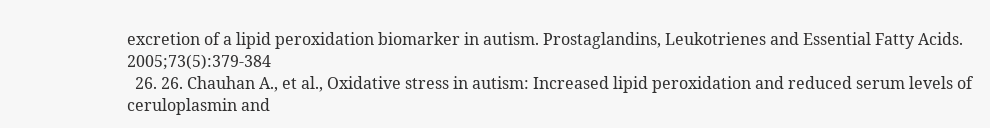excretion of a lipid peroxidation biomarker in autism. Prostaglandins, Leukotrienes and Essential Fatty Acids. 2005;73(5):379-384
  26. 26. Chauhan A., et al., Oxidative stress in autism: Increased lipid peroxidation and reduced serum levels of ceruloplasmin and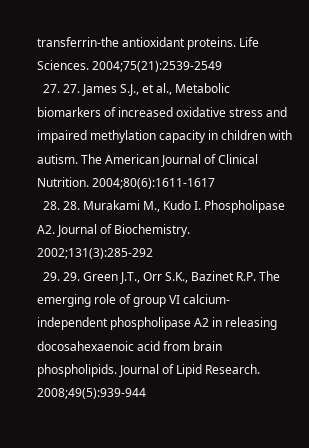transferrin‐the antioxidant proteins. Life Sciences. 2004;75(21):2539-2549
  27. 27. James S.J., et al., Metabolic biomarkers of increased oxidative stress and impaired methylation capacity in children with autism. The American Journal of Clinical Nutrition. 2004;80(6):1611-1617
  28. 28. Murakami M., Kudo I. Phospholipase A2. Journal of Biochemistry. 2002;131(3):285-292
  29. 29. Green J.T., Orr S.K., Bazinet R.P. The emerging role of group VI calcium‐independent phospholipase A2 in releasing docosahexaenoic acid from brain phospholipids. Journal of Lipid Research. 2008;49(5):939-944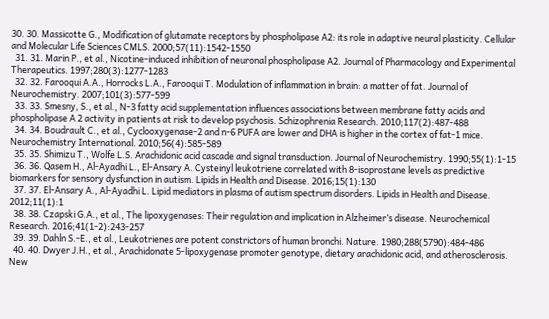30. 30. Massicotte G., Modification of glutamate receptors by phospholipase A2: its role in adaptive neural plasticity. Cellular and Molecular Life Sciences CMLS. 2000;57(11):1542-1550
  31. 31. Marin P., et al., Nicotine‐induced inhibition of neuronal phospholipase A2. Journal of Pharmacology and Experimental Therapeutics. 1997;280(3):1277-1283
  32. 32. Farooqui A.A., Horrocks L.A., Farooqui T. Modulation of inflammation in brain: a matter of fat. Journal of Neurochemistry. 2007;101(3):577-599
  33. 33. Smesny, S., et al., N‐3 fatty acid supplementation influences associations between membrane fatty acids and phospholipase A 2 activity in patients at risk to develop psychosis. Schizophrenia Research. 2010;117(2):487-488
  34. 34. Boudrault C., et al., Cyclooxygenase‐2 and n‐6 PUFA are lower and DHA is higher in the cortex of fat‐1 mice. Neurochemistry International. 2010;56(4):585-589
  35. 35. Shimizu T., Wolfe L.S. Arachidonic acid cascade and signal transduction. Journal of Neurochemistry. 1990;55(1):1-15
  36. 36. Qasem H., Al‐Ayadhi L., El‐Ansary A. Cysteinyl leukotriene correlated with 8‐isoprostane levels as predictive biomarkers for sensory dysfunction in autism. Lipids in Health and Disease. 2016;15(1):130
  37. 37. El‐Ansary A., Al‐Ayadhi L. Lipid mediators in plasma of autism spectrum disorders. Lipids in Health and Disease. 2012;11(1):1
  38. 38. Czapski G.A., et al., The lipoxygenases: Their regulation and implication in Alzheimer’s disease. Neurochemical Research. 2016;41(1-2):243-257
  39. 39. Dahln S.‐E., et al., Leukotrienes are potent constrictors of human bronchi. Nature. 1980;288(5790):484-486
  40. 40. Dwyer J.H., et al., Arachidonate 5‐lipoxygenase promoter genotype, dietary arachidonic acid, and atherosclerosis. New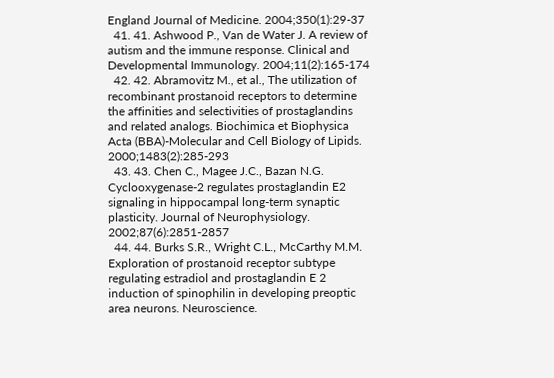England Journal of Medicine. 2004;350(1):29-37
  41. 41. Ashwood P., Van de Water J. A review of autism and the immune response. Clinical and Developmental Immunology. 2004;11(2):165-174
  42. 42. Abramovitz M., et al., The utilization of recombinant prostanoid receptors to determine the affinities and selectivities of prostaglandins and related analogs. Biochimica et Biophysica Acta (BBA)‐Molecular and Cell Biology of Lipids. 2000;1483(2):285-293
  43. 43. Chen C., Magee J.C., Bazan N.G. Cyclooxygenase‐2 regulates prostaglandin E2 signaling in hippocampal long‐term synaptic plasticity. Journal of Neurophysiology. 2002;87(6):2851-2857
  44. 44. Burks S.R., Wright C.L., McCarthy M.M. Exploration of prostanoid receptor subtype regulating estradiol and prostaglandin E 2 induction of spinophilin in developing preoptic area neurons. Neuroscience.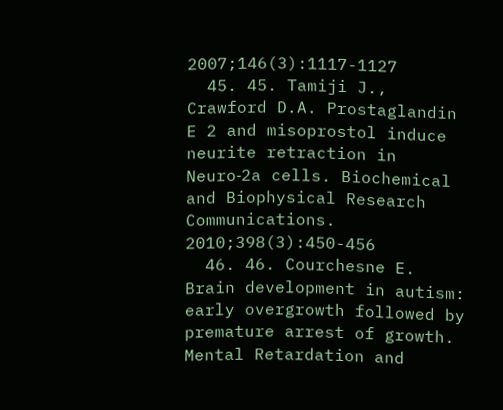2007;146(3):1117-1127
  45. 45. Tamiji J., Crawford D.A. Prostaglandin E 2 and misoprostol induce neurite retraction in Neuro‐2a cells. Biochemical and Biophysical Research Communications. 2010;398(3):450-456
  46. 46. Courchesne E. Brain development in autism: early overgrowth followed by premature arrest of growth. Mental Retardation and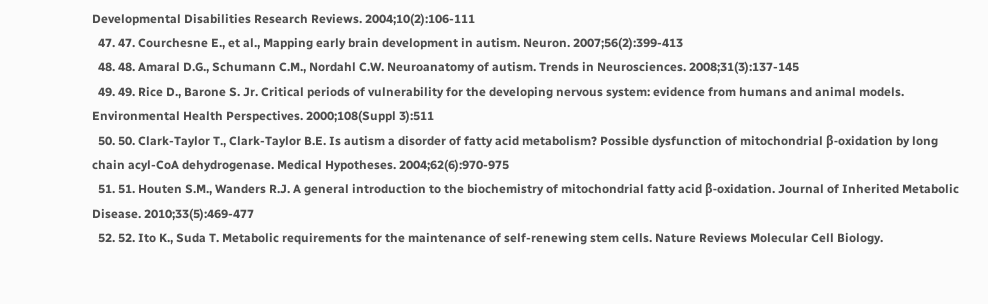Developmental Disabilities Research Reviews. 2004;10(2):106-111
  47. 47. Courchesne E., et al., Mapping early brain development in autism. Neuron. 2007;56(2):399-413
  48. 48. Amaral D.G., Schumann C.M., Nordahl C.W. Neuroanatomy of autism. Trends in Neurosciences. 2008;31(3):137-145
  49. 49. Rice D., Barone S. Jr. Critical periods of vulnerability for the developing nervous system: evidence from humans and animal models. Environmental Health Perspectives. 2000;108(Suppl 3):511
  50. 50. Clark‐Taylor T., Clark‐Taylor B.E. Is autism a disorder of fatty acid metabolism? Possible dysfunction of mitochondrial β‐oxidation by long chain acyl‐CoA dehydrogenase. Medical Hypotheses. 2004;62(6):970-975
  51. 51. Houten S.M., Wanders R.J. A general introduction to the biochemistry of mitochondrial fatty acid β‐oxidation. Journal of Inherited Metabolic Disease. 2010;33(5):469-477
  52. 52. Ito K., Suda T. Metabolic requirements for the maintenance of self‐renewing stem cells. Nature Reviews Molecular Cell Biology.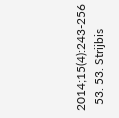2014;15(4):243-256
  53. 53. Strijbis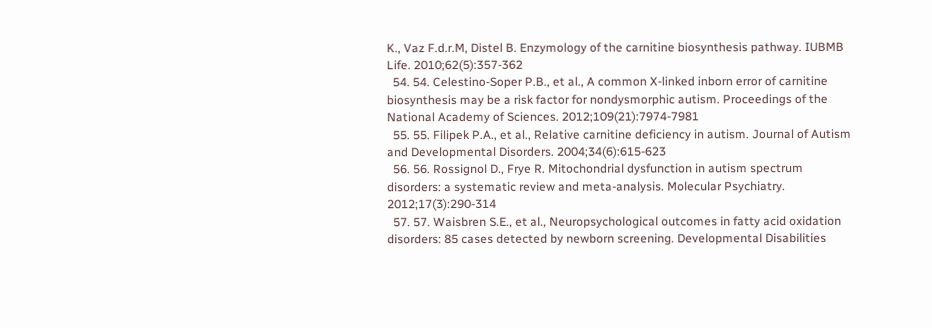K., Vaz F.d.r.M, Distel B. Enzymology of the carnitine biosynthesis pathway. IUBMB Life. 2010;62(5):357-362
  54. 54. Celestino‐Soper P.B., et al., A common X‐linked inborn error of carnitine biosynthesis may be a risk factor for nondysmorphic autism. Proceedings of the National Academy of Sciences. 2012;109(21):7974-7981
  55. 55. Filipek P.A., et al., Relative carnitine deficiency in autism. Journal of Autism and Developmental Disorders. 2004;34(6):615-623
  56. 56. Rossignol D., Frye R. Mitochondrial dysfunction in autism spectrum disorders: a systematic review and meta‐analysis. Molecular Psychiatry. 2012;17(3):290-314
  57. 57. Waisbren S.E., et al., Neuropsychological outcomes in fatty acid oxidation disorders: 85 cases detected by newborn screening. Developmental Disabilities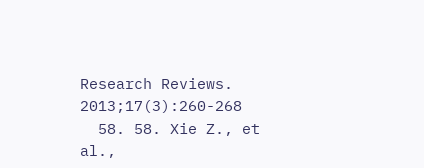Research Reviews. 2013;17(3):260-268
  58. 58. Xie Z., et al.,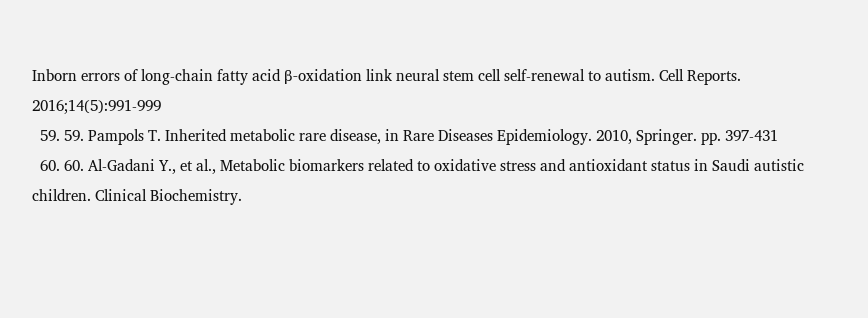Inborn errors of long‐chain fatty acid β‐oxidation link neural stem cell self‐renewal to autism. Cell Reports. 2016;14(5):991-999
  59. 59. Pampols T. Inherited metabolic rare disease, in Rare Diseases Epidemiology. 2010, Springer. pp. 397-431
  60. 60. Al‐Gadani Y., et al., Metabolic biomarkers related to oxidative stress and antioxidant status in Saudi autistic children. Clinical Biochemistry.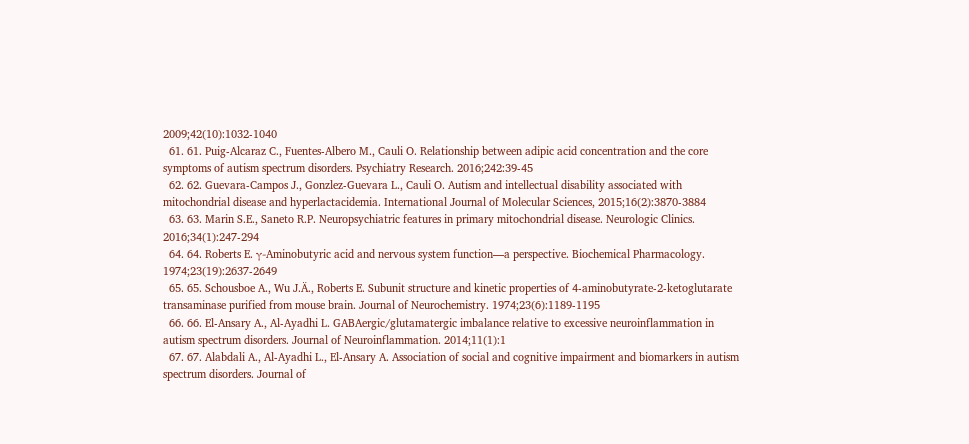2009;42(10):1032-1040
  61. 61. Puig‐Alcaraz C., Fuentes‐Albero M., Cauli O. Relationship between adipic acid concentration and the core symptoms of autism spectrum disorders. Psychiatry Research. 2016;242:39-45
  62. 62. Guevara‐Campos J., Gonzlez‐Guevara L., Cauli O. Autism and intellectual disability associated with mitochondrial disease and hyperlactacidemia. International Journal of Molecular Sciences, 2015;16(2):3870-3884
  63. 63. Marin S.E., Saneto R.P. Neuropsychiatric features in primary mitochondrial disease. Neurologic Clinics. 2016;34(1):247-294
  64. 64. Roberts E. γ‐Aminobutyric acid and nervous system function—a perspective. Biochemical Pharmacology. 1974;23(19):2637-2649
  65. 65. Schousboe A., Wu J.Ä., Roberts E. Subunit structure and kinetic properties of 4‐aminobutyrate‐2‐ketoglutarate transaminase purified from mouse brain. Journal of Neurochemistry. 1974;23(6):1189-1195
  66. 66. El‐Ansary A., Al‐Ayadhi L. GABAergic/glutamatergic imbalance relative to excessive neuroinflammation in autism spectrum disorders. Journal of Neuroinflammation. 2014;11(1):1
  67. 67. Alabdali A., Al‐Ayadhi L., El‐Ansary A. Association of social and cognitive impairment and biomarkers in autism spectrum disorders. Journal of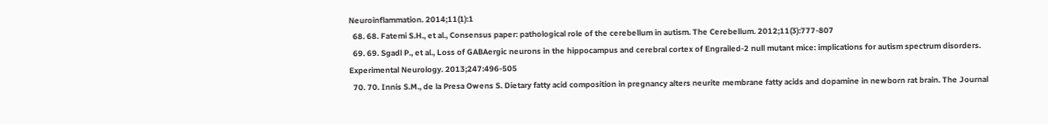Neuroinflammation. 2014;11(1):1
  68. 68. Fatemi S.H., et al., Consensus paper: pathological role of the cerebellum in autism. The Cerebellum. 2012;11(3):777-807
  69. 69. Sgadl P., et al., Loss of GABAergic neurons in the hippocampus and cerebral cortex of Engrailed‐2 null mutant mice: implications for autism spectrum disorders. Experimental Neurology. 2013;247:496-505
  70. 70. Innis S.M., de la Presa Owens S. Dietary fatty acid composition in pregnancy alters neurite membrane fatty acids and dopamine in newborn rat brain. The Journal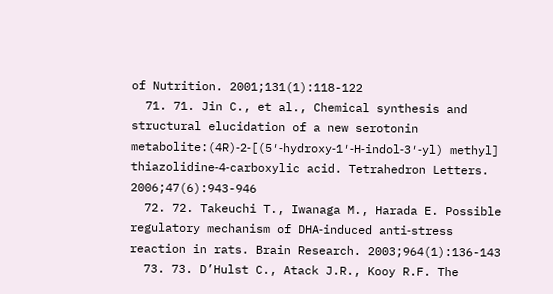of Nutrition. 2001;131(1):118-122
  71. 71. Jin C., et al., Chemical synthesis and structural elucidation of a new serotonin metabolite:(4R)‐2‐[(5′‐hydroxy‐1′‐H‐indol‐3′‐yl) methyl] thiazolidine‐4‐carboxylic acid. Tetrahedron Letters. 2006;47(6):943-946
  72. 72. Takeuchi T., Iwanaga M., Harada E. Possible regulatory mechanism of DHA‐induced anti‐stress reaction in rats. Brain Research. 2003;964(1):136-143
  73. 73. D’Hulst C., Atack J.R., Kooy R.F. The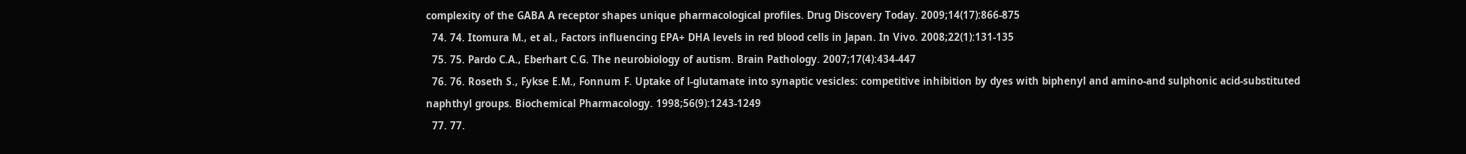complexity of the GABA A receptor shapes unique pharmacological profiles. Drug Discovery Today. 2009;14(17):866-875
  74. 74. Itomura M., et al., Factors influencing EPA+ DHA levels in red blood cells in Japan. In Vivo. 2008;22(1):131-135
  75. 75. Pardo C.A., Eberhart C.G. The neurobiology of autism. Brain Pathology. 2007;17(4):434-447
  76. 76. Roseth S., Fykse E.M., Fonnum F. Uptake of l‐glutamate into synaptic vesicles: competitive inhibition by dyes with biphenyl and amino‐and sulphonic acid‐substituted naphthyl groups. Biochemical Pharmacology. 1998;56(9):1243-1249
  77. 77.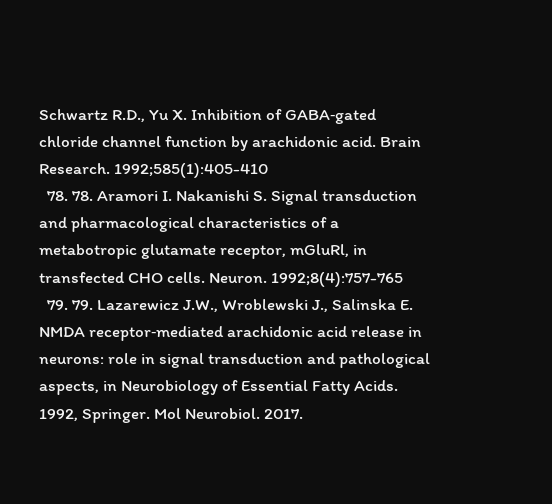Schwartz R.D., Yu X. Inhibition of GABA‐gated chloride channel function by arachidonic acid. Brain Research. 1992;585(1):405-410
  78. 78. Aramori I. Nakanishi S. Signal transduction and pharmacological characteristics of a metabotropic glutamate receptor, mGluRl, in transfected CHO cells. Neuron. 1992;8(4):757-765
  79. 79. Lazarewicz J.W., Wroblewski J., Salinska E. NMDA receptor‐mediated arachidonic acid release in neurons: role in signal transduction and pathological aspects, in Neurobiology of Essential Fatty Acids. 1992, Springer. Mol Neurobiol. 2017.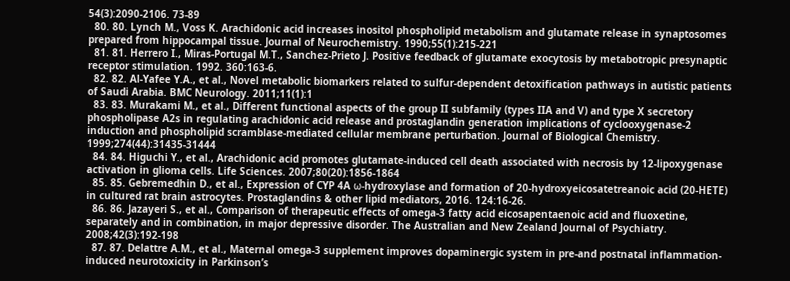54(3):2090-2106. 73-89
  80. 80. Lynch M., Voss K. Arachidonic acid increases inositol phospholipid metabolism and glutamate release in synaptosomes prepared from hippocampal tissue. Journal of Neurochemistry. 1990;55(1):215-221
  81. 81. Herrero I., Miras‐Portugal M.T., Sanchez‐Prieto J. Positive feedback of glutamate exocytosis by metabotropic presynaptic receptor stimulation. 1992. 360:163-6.
  82. 82. Al‐Yafee Y.A., et al., Novel metabolic biomarkers related to sulfur‐dependent detoxification pathways in autistic patients of Saudi Arabia. BMC Neurology. 2011;11(1):1
  83. 83. Murakami M., et al., Different functional aspects of the group II subfamily (types IIA and V) and type X secretory phospholipase A2s in regulating arachidonic acid release and prostaglandin generation implications of cyclooxygenase‐2 induction and phospholipid scramblase‐mediated cellular membrane perturbation. Journal of Biological Chemistry. 1999;274(44):31435-31444
  84. 84. Higuchi Y., et al., Arachidonic acid promotes glutamate‐induced cell death associated with necrosis by 12‐lipoxygenase activation in glioma cells. Life Sciences. 2007;80(20):1856-1864
  85. 85. Gebremedhin D., et al., Expression of CYP 4A ω-hydroxylase and formation of 20-hydroxyeicosatetreanoic acid (20-HETE) in cultured rat brain astrocytes. Prostaglandins & other lipid mediators, 2016. 124:16-26.
  86. 86. Jazayeri S., et al., Comparison of therapeutic effects of omega‐3 fatty acid eicosapentaenoic acid and fluoxetine, separately and in combination, in major depressive disorder. The Australian and New Zealand Journal of Psychiatry. 2008;42(3):192-198
  87. 87. Delattre A.M., et al., Maternal omega‐3 supplement improves dopaminergic system in pre‐and postnatal inflammation‐induced neurotoxicity in Parkinson’s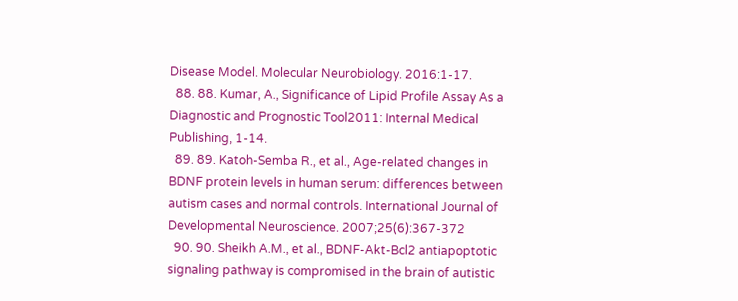Disease Model. Molecular Neurobiology. 2016:1-17.
  88. 88. Kumar, A., Significance of Lipid Profile Assay As a Diagnostic and Prognostic Tool2011: Internal Medical Publishing, 1-14.
  89. 89. Katoh‐Semba R., et al., Age‐related changes in BDNF protein levels in human serum: differences between autism cases and normal controls. International Journal of Developmental Neuroscience. 2007;25(6):367-372
  90. 90. Sheikh A.M., et al., BDNF‐Akt‐Bcl2 antiapoptotic signaling pathway is compromised in the brain of autistic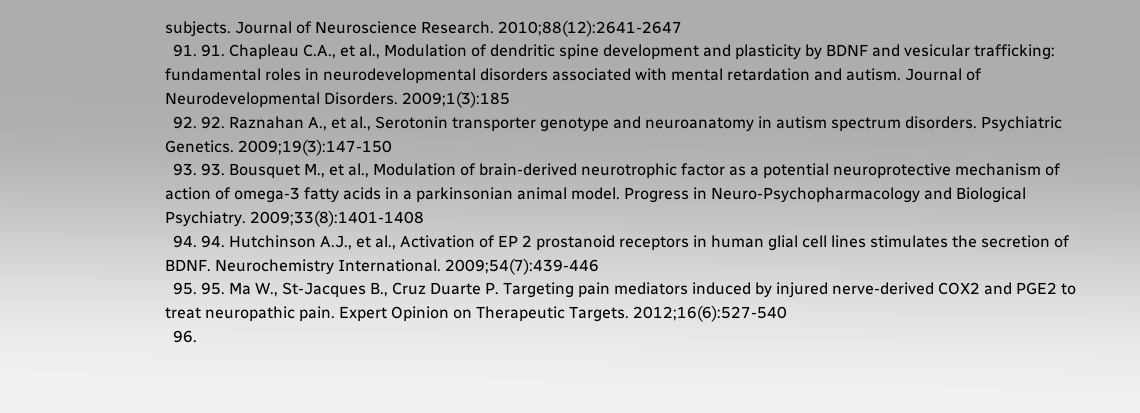subjects. Journal of Neuroscience Research. 2010;88(12):2641-2647
  91. 91. Chapleau C.A., et al., Modulation of dendritic spine development and plasticity by BDNF and vesicular trafficking: fundamental roles in neurodevelopmental disorders associated with mental retardation and autism. Journal of Neurodevelopmental Disorders. 2009;1(3):185
  92. 92. Raznahan A., et al., Serotonin transporter genotype and neuroanatomy in autism spectrum disorders. Psychiatric Genetics. 2009;19(3):147-150
  93. 93. Bousquet M., et al., Modulation of brain‐derived neurotrophic factor as a potential neuroprotective mechanism of action of omega‐3 fatty acids in a parkinsonian animal model. Progress in Neuro‐Psychopharmacology and Biological Psychiatry. 2009;33(8):1401-1408
  94. 94. Hutchinson A.J., et al., Activation of EP 2 prostanoid receptors in human glial cell lines stimulates the secretion of BDNF. Neurochemistry International. 2009;54(7):439-446
  95. 95. Ma W., St‐Jacques B., Cruz Duarte P. Targeting pain mediators induced by injured nerve‐derived COX2 and PGE2 to treat neuropathic pain. Expert Opinion on Therapeutic Targets. 2012;16(6):527-540
  96.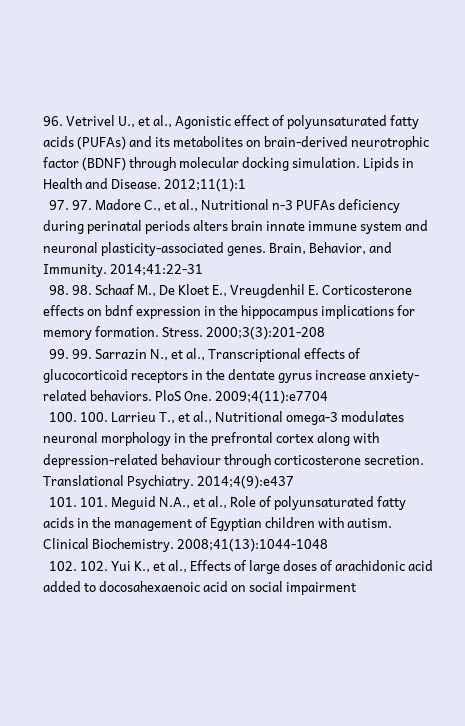96. Vetrivel U., et al., Agonistic effect of polyunsaturated fatty acids (PUFAs) and its metabolites on brain‐derived neurotrophic factor (BDNF) through molecular docking simulation. Lipids in Health and Disease. 2012;11(1):1
  97. 97. Madore C., et al., Nutritional n‐3 PUFAs deficiency during perinatal periods alters brain innate immune system and neuronal plasticity‐associated genes. Brain, Behavior, and Immunity. 2014;41:22-31
  98. 98. Schaaf M., De Kloet E., Vreugdenhil E. Corticosterone effects on bdnf expression in the hippocampus implications for memory formation. Stress. 2000;3(3):201-208
  99. 99. Sarrazin N., et al., Transcriptional effects of glucocorticoid receptors in the dentate gyrus increase anxiety‐related behaviors. PloS One. 2009;4(11):e7704
  100. 100. Larrieu T., et al., Nutritional omega‐3 modulates neuronal morphology in the prefrontal cortex along with depression‐related behaviour through corticosterone secretion. Translational Psychiatry. 2014;4(9):e437
  101. 101. Meguid N.A., et al., Role of polyunsaturated fatty acids in the management of Egyptian children with autism. Clinical Biochemistry. 2008;41(13):1044-1048
  102. 102. Yui K., et al., Effects of large doses of arachidonic acid added to docosahexaenoic acid on social impairment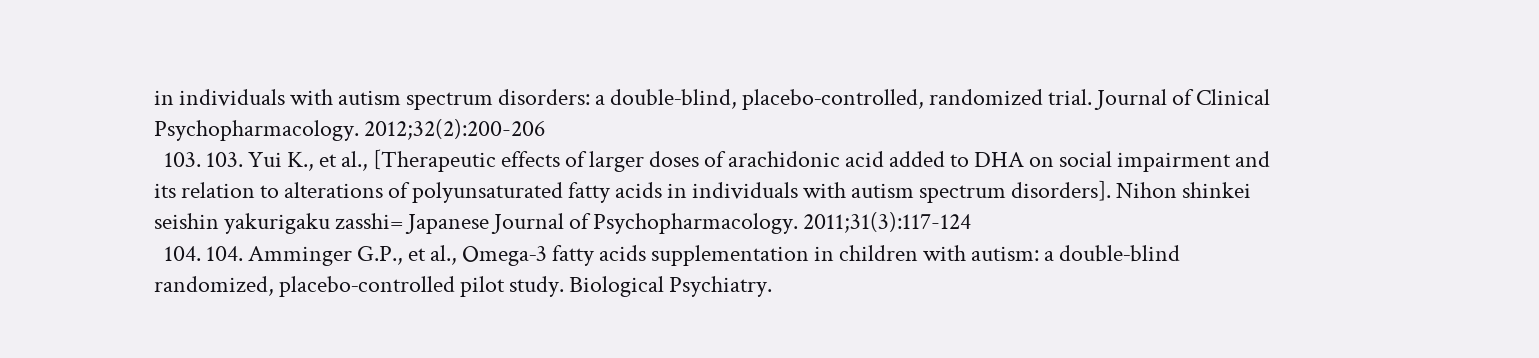in individuals with autism spectrum disorders: a double‐blind, placebo‐controlled, randomized trial. Journal of Clinical Psychopharmacology. 2012;32(2):200-206
  103. 103. Yui K., et al., [Therapeutic effects of larger doses of arachidonic acid added to DHA on social impairment and its relation to alterations of polyunsaturated fatty acids in individuals with autism spectrum disorders]. Nihon shinkei seishin yakurigaku zasshi= Japanese Journal of Psychopharmacology. 2011;31(3):117-124
  104. 104. Amminger G.P., et al., Omega‐3 fatty acids supplementation in children with autism: a double‐blind randomized, placebo‐controlled pilot study. Biological Psychiatry.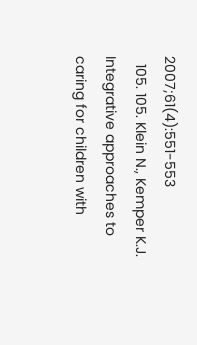2007;61(4):551-553
  105. 105. Klein N., Kemper K.J. Integrative approaches to caring for children with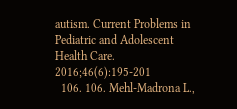autism. Current Problems in Pediatric and Adolescent Health Care. 2016;46(6):195-201
  106. 106. Mehl‐Madrona L.,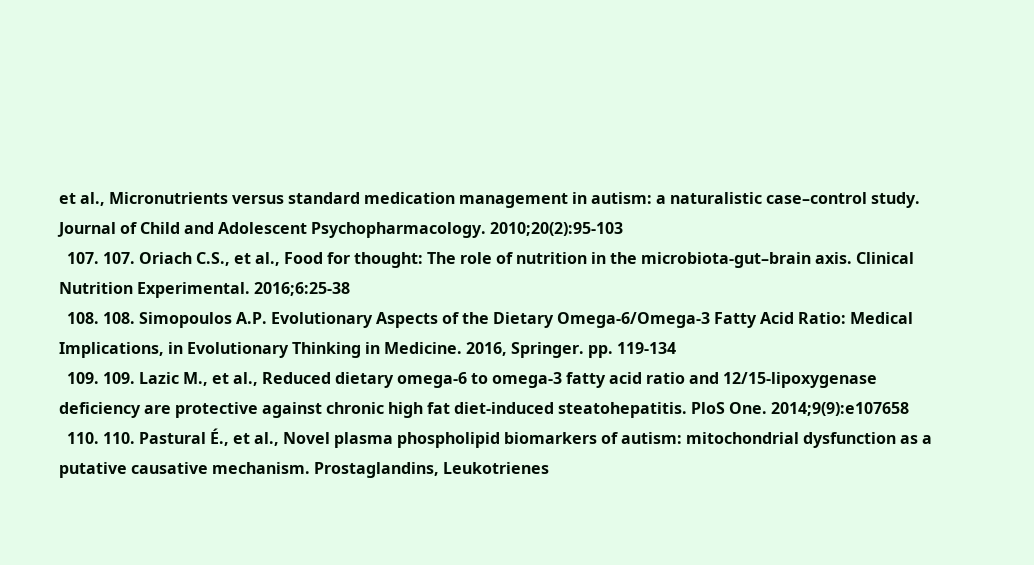et al., Micronutrients versus standard medication management in autism: a naturalistic case–control study. Journal of Child and Adolescent Psychopharmacology. 2010;20(2):95-103
  107. 107. Oriach C.S., et al., Food for thought: The role of nutrition in the microbiota‐gut–brain axis. Clinical Nutrition Experimental. 2016;6:25-38
  108. 108. Simopoulos A.P. Evolutionary Aspects of the Dietary Omega‐6/Omega‐3 Fatty Acid Ratio: Medical Implications, in Evolutionary Thinking in Medicine. 2016, Springer. pp. 119-134
  109. 109. Lazic M., et al., Reduced dietary omega‐6 to omega‐3 fatty acid ratio and 12/15‐lipoxygenase deficiency are protective against chronic high fat diet‐induced steatohepatitis. PloS One. 2014;9(9):e107658
  110. 110. Pastural É., et al., Novel plasma phospholipid biomarkers of autism: mitochondrial dysfunction as a putative causative mechanism. Prostaglandins, Leukotrienes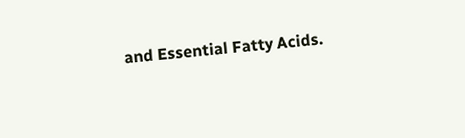and Essential Fatty Acids.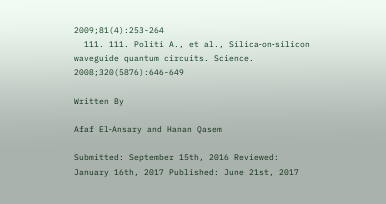2009;81(4):253-264
  111. 111. Politi A., et al., Silica‐on‐silicon waveguide quantum circuits. Science. 2008;320(5876):646-649

Written By

Afaf El‐Ansary and Hanan Qasem

Submitted: September 15th, 2016 Reviewed: January 16th, 2017 Published: June 21st, 2017